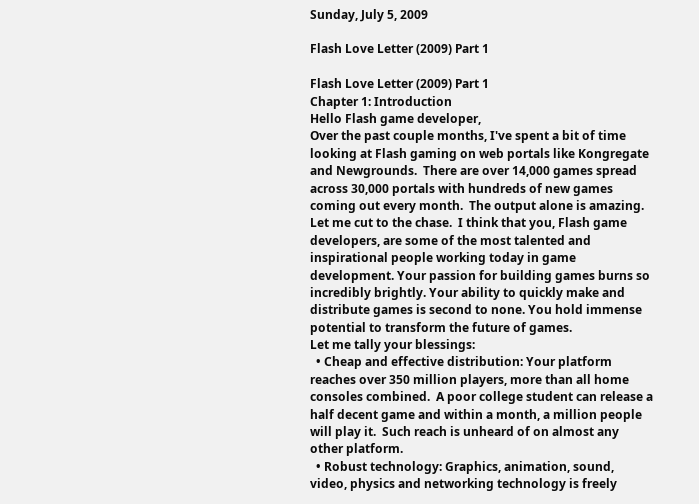Sunday, July 5, 2009

Flash Love Letter (2009) Part 1

Flash Love Letter (2009) Part 1
Chapter 1: Introduction
Hello Flash game developer,
Over the past couple months, I've spent a bit of time looking at Flash gaming on web portals like Kongregate and Newgrounds.  There are over 14,000 games spread across 30,000 portals with hundreds of new games coming out every month.  The output alone is amazing.
Let me cut to the chase.  I think that you, Flash game developers, are some of the most talented and inspirational people working today in game development. Your passion for building games burns so incredibly brightly. Your ability to quickly make and distribute games is second to none. You hold immense potential to transform the future of games.
Let me tally your blessings:
  • Cheap and effective distribution: Your platform reaches over 350 million players, more than all home consoles combined.  A poor college student can release a half decent game and within a month, a million people will play it.  Such reach is unheard of on almost any other platform.
  • Robust technology: Graphics, animation, sound, video, physics and networking technology is freely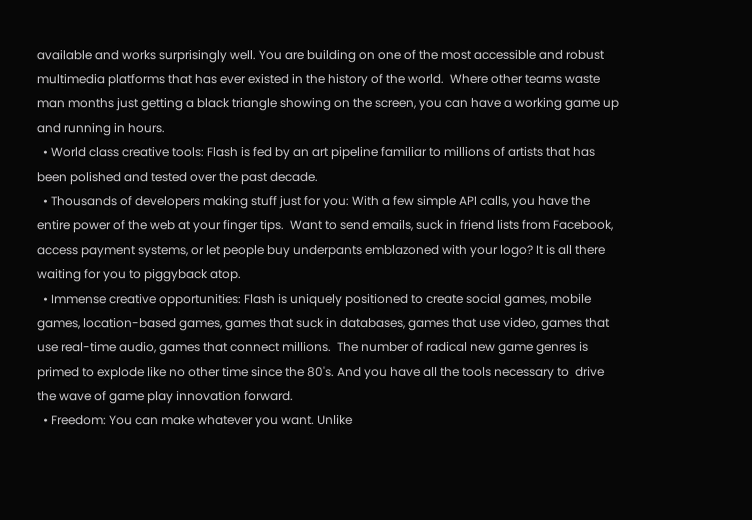available and works surprisingly well. You are building on one of the most accessible and robust multimedia platforms that has ever existed in the history of the world.  Where other teams waste man months just getting a black triangle showing on the screen, you can have a working game up and running in hours.
  • World class creative tools: Flash is fed by an art pipeline familiar to millions of artists that has been polished and tested over the past decade.
  • Thousands of developers making stuff just for you: With a few simple API calls, you have the entire power of the web at your finger tips.  Want to send emails, suck in friend lists from Facebook, access payment systems, or let people buy underpants emblazoned with your logo? It is all there waiting for you to piggyback atop.
  • Immense creative opportunities: Flash is uniquely positioned to create social games, mobile games, location-based games, games that suck in databases, games that use video, games that use real-time audio, games that connect millions.  The number of radical new game genres is primed to explode like no other time since the 80's. And you have all the tools necessary to  drive the wave of game play innovation forward.
  • Freedom: You can make whatever you want. Unlike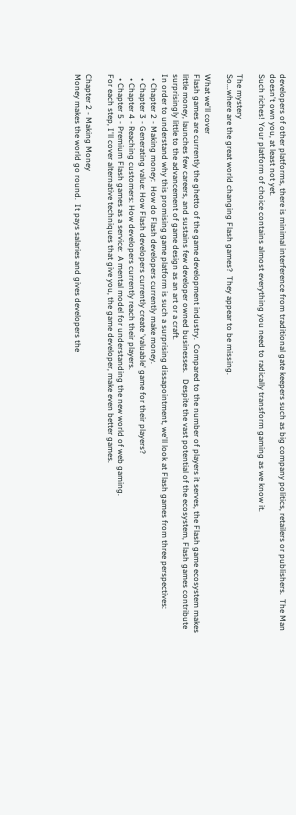developers of other platforms, there is minimal interference from traditional gate keepers such as big company politics, retailers or publishers.  The Man doesn't own you, at least not yet.
Such riches! Your platform of choice contains almost everything you need to radically transform gaming as we know it.

The mystery
So...where are the great world changing Flash games?  They appear to be missing.

What we'll cover
Flash games are currently the ghetto of the game development industry.  Compared to the number of players it serves, the Flash game ecosystem makes little money, launches few careers, and sustains few developer owned businesses.   Despite the vast potential of the ecosystem, Flash games contribute surprisingly little to the advancement of game design as an art or a craft.
In order to understand why this promising game platform is such a surprising dissapointment, we'll look at Flash games from three perspectives:
  • Chapter 2 - Making money:  How do Flash developers currently make money.
  • Chapter 3 - Generating value: How Flash developers currently create 'valuable' game for their players?
  • Chapter 4 - Reaching customers: How developers currently reach their players.
  • Chapter 5 - Premium Flash games as a service:  A mental model for understanding the new world of web gaming.
For each step, I'll cover alternative techniques that give you, the game developer, make even better games.

Chapter 2 - Making Money
Money makes the world go round.  It pays salaries and gives developers the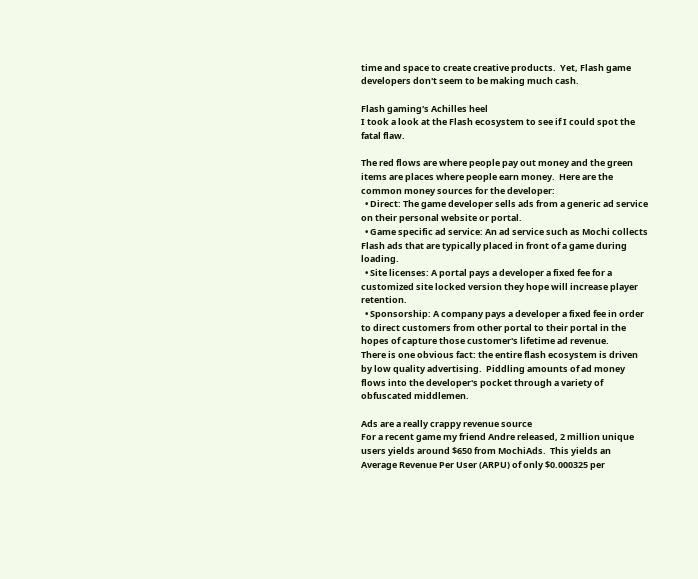time and space to create creative products.  Yet, Flash game developers don't seem to be making much cash.

Flash gaming's Achilles heel
I took a look at the Flash ecosystem to see if I could spot the fatal flaw.

The red flows are where people pay out money and the green items are places where people earn money.  Here are the common money sources for the developer:
  • Direct: The game developer sells ads from a generic ad service on their personal website or portal.
  • Game specific ad service: An ad service such as Mochi collects Flash ads that are typically placed in front of a game during loading.
  • Site licenses: A portal pays a developer a fixed fee for a customized site locked version they hope will increase player retention.
  • Sponsorship: A company pays a developer a fixed fee in order to direct customers from other portal to their portal in the hopes of capture those customer's lifetime ad revenue.
There is one obvious fact: the entire flash ecosystem is driven by low quality advertising.  Piddling amounts of ad money flows into the developer's pocket through a variety of obfuscated middlemen.

Ads are a really crappy revenue source
For a recent game my friend Andre released, 2 million unique users yields around $650 from MochiAds.  This yields an Average Revenue Per User (ARPU) of only $0.000325 per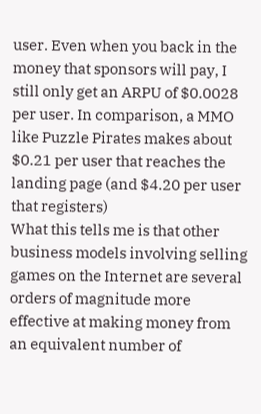user. Even when you back in the money that sponsors will pay, I still only get an ARPU of $0.0028 per user. In comparison, a MMO like Puzzle Pirates makes about $0.21 per user that reaches the landing page (and $4.20 per user that registers)
What this tells me is that other business models involving selling games on the Internet are several orders of magnitude more effective at making money from an equivalent number of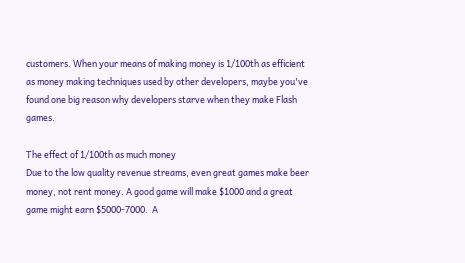customers. When your means of making money is 1/100th as efficient as money making techniques used by other developers, maybe you've found one big reason why developers starve when they make Flash games.

The effect of 1/100th as much money
Due to the low quality revenue streams, even great games make beer money, not rent money. A good game will make $1000 and a great game might earn $5000-7000.  A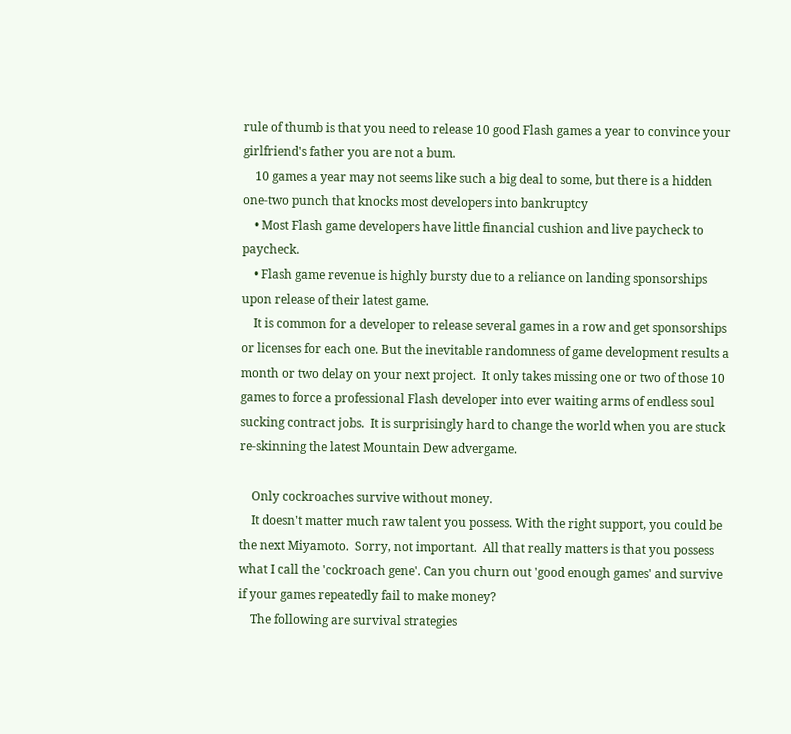rule of thumb is that you need to release 10 good Flash games a year to convince your girlfriend's father you are not a bum.
    10 games a year may not seems like such a big deal to some, but there is a hidden one-two punch that knocks most developers into bankruptcy
    • Most Flash game developers have little financial cushion and live paycheck to paycheck.
    • Flash game revenue is highly bursty due to a reliance on landing sponsorships upon release of their latest game.
    It is common for a developer to release several games in a row and get sponsorships or licenses for each one. But the inevitable randomness of game development results a month or two delay on your next project.  It only takes missing one or two of those 10 games to force a professional Flash developer into ever waiting arms of endless soul sucking contract jobs.  It is surprisingly hard to change the world when you are stuck re-skinning the latest Mountain Dew advergame.

    Only cockroaches survive without money.
    It doesn't matter much raw talent you possess. With the right support, you could be the next Miyamoto.  Sorry, not important.  All that really matters is that you possess what I call the 'cockroach gene'. Can you churn out 'good enough games' and survive if your games repeatedly fail to make money?
    The following are survival strategies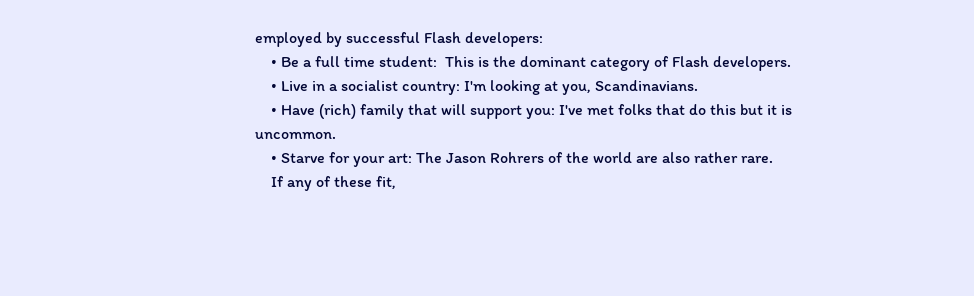employed by successful Flash developers:
    • Be a full time student:  This is the dominant category of Flash developers.
    • Live in a socialist country: I'm looking at you, Scandinavians.
    • Have (rich) family that will support you: I've met folks that do this but it is uncommon.
    • Starve for your art: The Jason Rohrers of the world are also rather rare.
    If any of these fit,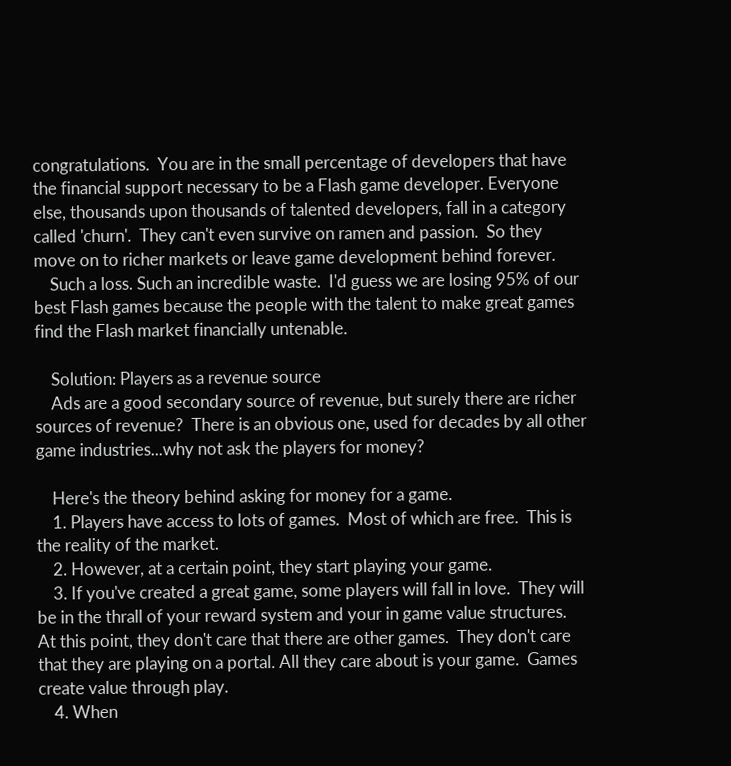congratulations.  You are in the small percentage of developers that have the financial support necessary to be a Flash game developer. Everyone else, thousands upon thousands of talented developers, fall in a category called 'churn'.  They can't even survive on ramen and passion.  So they move on to richer markets or leave game development behind forever.
    Such a loss. Such an incredible waste.  I'd guess we are losing 95% of our best Flash games because the people with the talent to make great games find the Flash market financially untenable.

    Solution: Players as a revenue source
    Ads are a good secondary source of revenue, but surely there are richer sources of revenue?  There is an obvious one, used for decades by all other game industries...why not ask the players for money?

    Here's the theory behind asking for money for a game.
    1. Players have access to lots of games.  Most of which are free.  This is the reality of the market.
    2. However, at a certain point, they start playing your game.
    3. If you've created a great game, some players will fall in love.  They will be in the thrall of your reward system and your in game value structures.  At this point, they don't care that there are other games.  They don't care that they are playing on a portal. All they care about is your game.  Games create value through play.
    4. When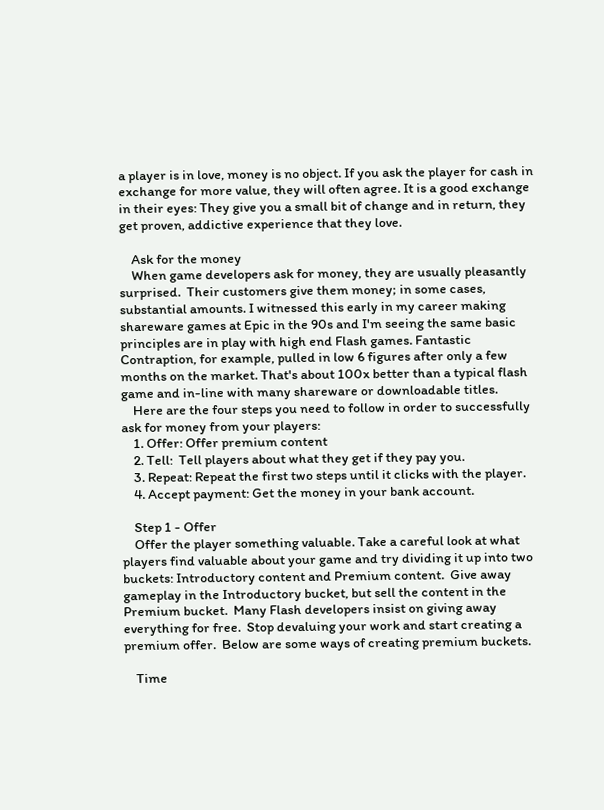a player is in love, money is no object. If you ask the player for cash in exchange for more value, they will often agree. It is a good exchange in their eyes: They give you a small bit of change and in return, they get proven, addictive experience that they love.

    Ask for the money
    When game developers ask for money, they are usually pleasantly surprised.  Their customers give them money; in some cases, substantial amounts. I witnessed this early in my career making shareware games at Epic in the 90s and I'm seeing the same basic principles are in play with high end Flash games. Fantastic Contraption, for example, pulled in low 6 figures after only a few months on the market. That's about 100x better than a typical flash game and in-line with many shareware or downloadable titles.
    Here are the four steps you need to follow in order to successfully ask for money from your players:
    1. Offer: Offer premium content
    2. Tell:  Tell players about what they get if they pay you.
    3. Repeat: Repeat the first two steps until it clicks with the player.
    4. Accept payment: Get the money in your bank account.

    Step 1 - Offer
    Offer the player something valuable. Take a careful look at what players find valuable about your game and try dividing it up into two buckets: Introductory content and Premium content.  Give away gameplay in the Introductory bucket, but sell the content in the Premium bucket.  Many Flash developers insist on giving away everything for free.  Stop devaluing your work and start creating a premium offer.  Below are some ways of creating premium buckets.

    Time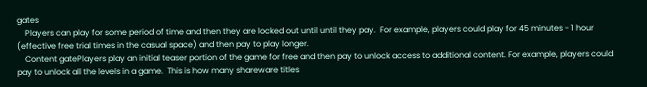gates
    Players can play for some period of time and then they are locked out until until they pay.  For example, players could play for 45 minutes - 1 hour (effective free trial times in the casual space) and then pay to play longer.
    Content gatePlayers play an initial teaser portion of the game for free and then pay to unlock access to additional content. For example, players could pay to unlock all the levels in a game.  This is how many shareware titles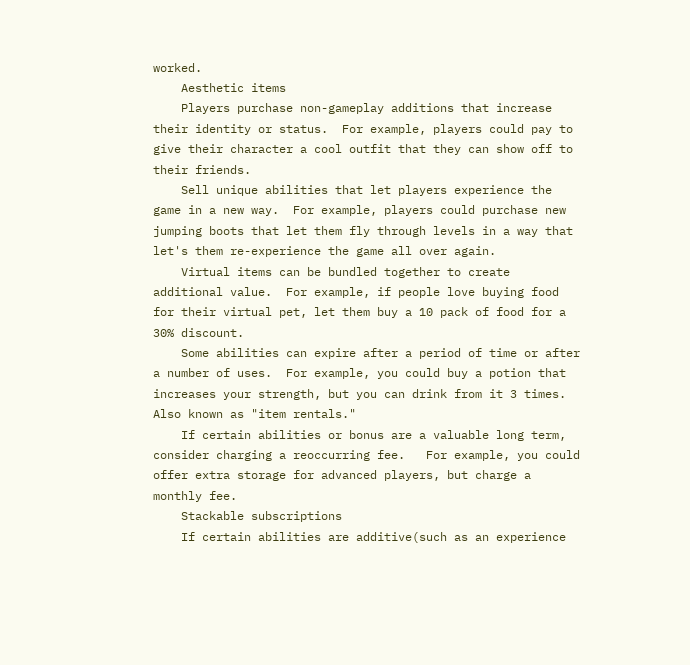worked.
    Aesthetic items
    Players purchase non-gameplay additions that increase their identity or status.  For example, players could pay to give their character a cool outfit that they can show off to their friends.
    Sell unique abilities that let players experience the game in a new way.  For example, players could purchase new jumping boots that let them fly through levels in a way that let's them re-experience the game all over again.
    Virtual items can be bundled together to create additional value.  For example, if people love buying food for their virtual pet, let them buy a 10 pack of food for a 30% discount.
    Some abilities can expire after a period of time or after a number of uses.  For example, you could buy a potion that increases your strength, but you can drink from it 3 times.  Also known as "item rentals."
    If certain abilities or bonus are a valuable long term, consider charging a reoccurring fee.   For example, you could offer extra storage for advanced players, but charge a monthly fee.
    Stackable subscriptions
    If certain abilities are additive(such as an experience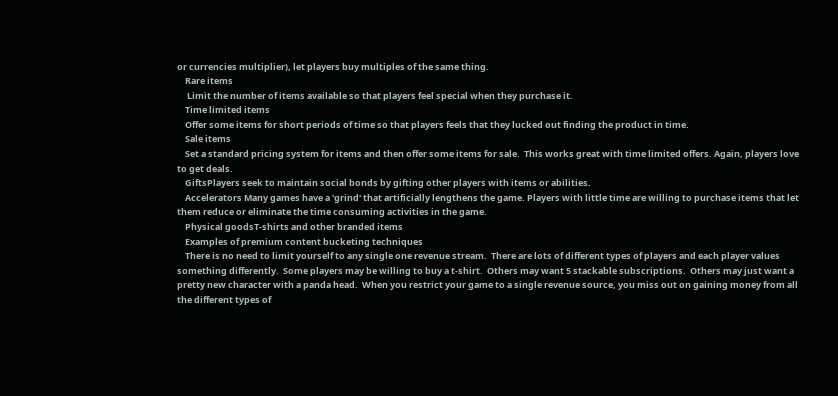or currencies multiplier), let players buy multiples of the same thing.
    Rare items
     Limit the number of items available so that players feel special when they purchase it.
    Time limited items
    Offer some items for short periods of time so that players feels that they lucked out finding the product in time.
    Sale items
    Set a standard pricing system for items and then offer some items for sale.  This works great with time limited offers. Again, players love to get deals.
    GiftsPlayers seek to maintain social bonds by gifting other players with items or abilities.
    Accelerators Many games have a 'grind' that artificially lengthens the game. Players with little time are willing to purchase items that let them reduce or eliminate the time consuming activities in the game.
    Physical goodsT-shirts and other branded items
    Examples of premium content bucketing techniques
    There is no need to limit yourself to any single one revenue stream.  There are lots of different types of players and each player values something differently.  Some players may be willing to buy a t-shirt.  Others may want 5 stackable subscriptions.  Others may just want a pretty new character with a panda head.  When you restrict your game to a single revenue source, you miss out on gaining money from all the different types of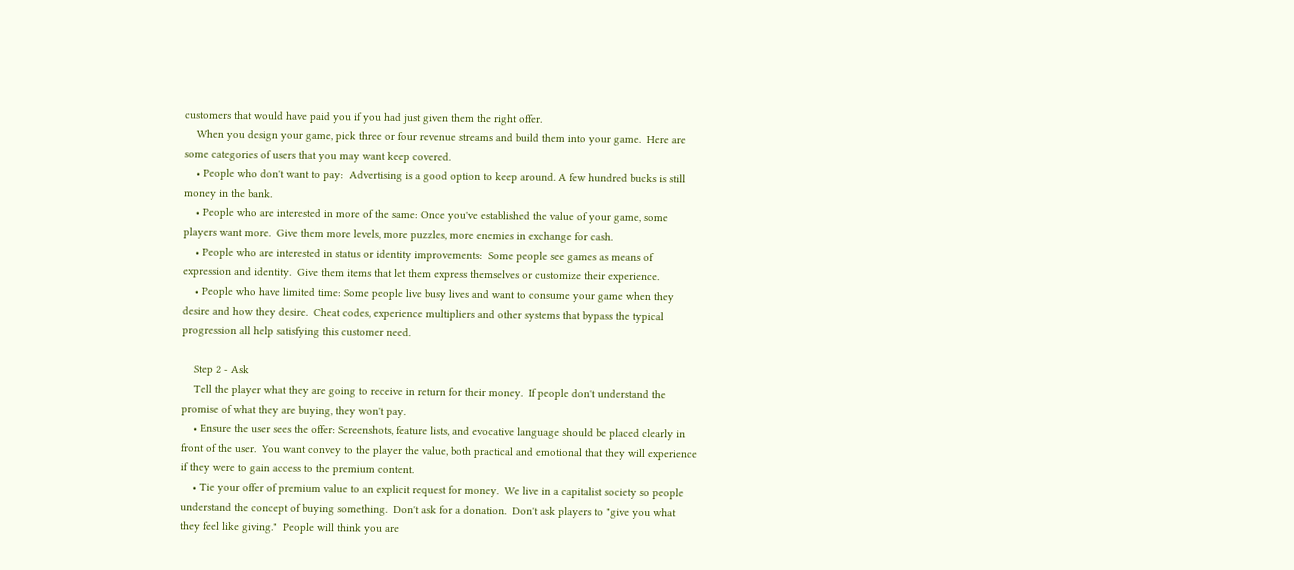customers that would have paid you if you had just given them the right offer.
    When you design your game, pick three or four revenue streams and build them into your game.  Here are some categories of users that you may want keep covered.
    • People who don't want to pay:  Advertising is a good option to keep around. A few hundred bucks is still money in the bank.
    • People who are interested in more of the same: Once you've established the value of your game, some players want more.  Give them more levels, more puzzles, more enemies in exchange for cash.
    • People who are interested in status or identity improvements:  Some people see games as means of expression and identity.  Give them items that let them express themselves or customize their experience.
    • People who have limited time: Some people live busy lives and want to consume your game when they desire and how they desire.  Cheat codes, experience multipliers and other systems that bypass the typical progression all help satisfying this customer need.

    Step 2 - Ask
    Tell the player what they are going to receive in return for their money.  If people don't understand the promise of what they are buying, they won't pay.
    • Ensure the user sees the offer: Screenshots, feature lists, and evocative language should be placed clearly in front of the user.  You want convey to the player the value, both practical and emotional that they will experience if they were to gain access to the premium content.
    • Tie your offer of premium value to an explicit request for money.  We live in a capitalist society so people understand the concept of buying something.  Don't ask for a donation.  Don't ask players to "give you what they feel like giving."  People will think you are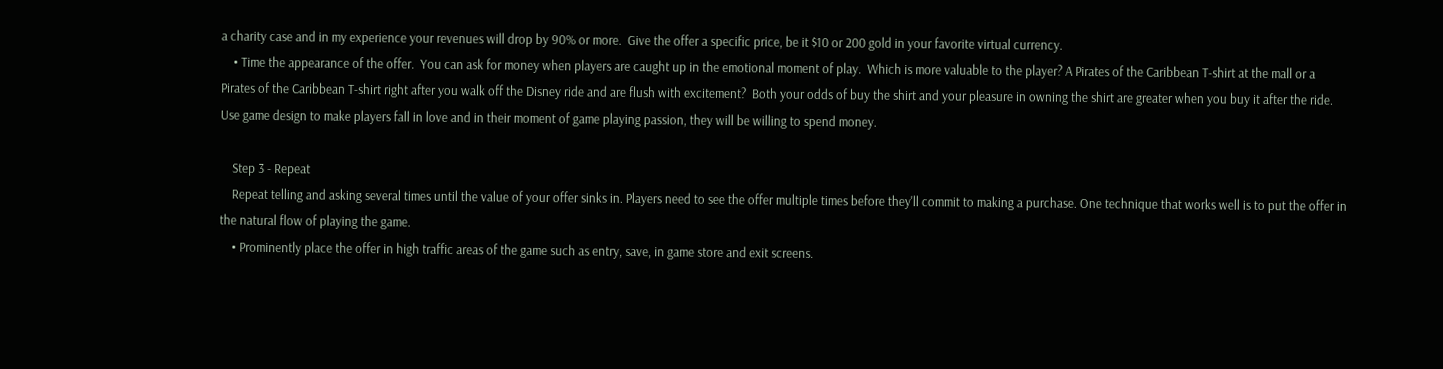a charity case and in my experience your revenues will drop by 90% or more.  Give the offer a specific price, be it $10 or 200 gold in your favorite virtual currency.
    • Time the appearance of the offer.  You can ask for money when players are caught up in the emotional moment of play.  Which is more valuable to the player? A Pirates of the Caribbean T-shirt at the mall or a Pirates of the Caribbean T-shirt right after you walk off the Disney ride and are flush with excitement?  Both your odds of buy the shirt and your pleasure in owning the shirt are greater when you buy it after the ride.  Use game design to make players fall in love and in their moment of game playing passion, they will be willing to spend money.

    Step 3 - Repeat
    Repeat telling and asking several times until the value of your offer sinks in. Players need to see the offer multiple times before they'll commit to making a purchase. One technique that works well is to put the offer in the natural flow of playing the game.
    • Prominently place the offer in high traffic areas of the game such as entry, save, in game store and exit screens.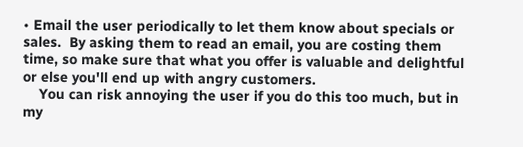• Email the user periodically to let them know about specials or sales.  By asking them to read an email, you are costing them time, so make sure that what you offer is valuable and delightful or else you'll end up with angry customers.
    You can risk annoying the user if you do this too much, but in my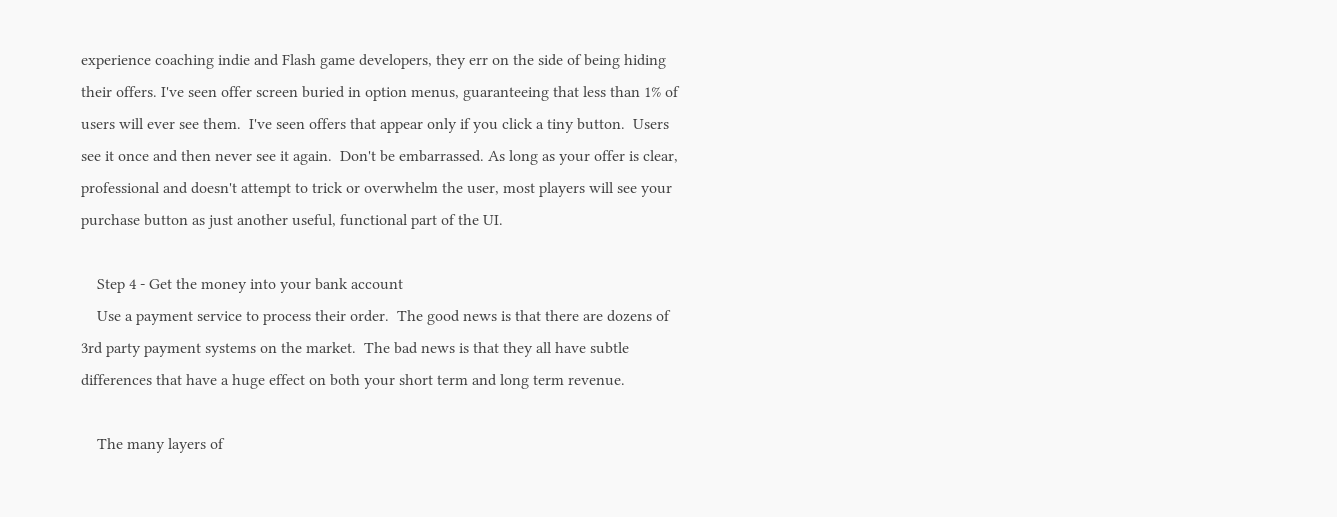experience coaching indie and Flash game developers, they err on the side of being hiding their offers. I've seen offer screen buried in option menus, guaranteeing that less than 1% of users will ever see them.  I've seen offers that appear only if you click a tiny button.  Users see it once and then never see it again.  Don't be embarrassed. As long as your offer is clear, professional and doesn't attempt to trick or overwhelm the user, most players will see your purchase button as just another useful, functional part of the UI.

    Step 4 - Get the money into your bank account
    Use a payment service to process their order.  The good news is that there are dozens of 3rd party payment systems on the market.  The bad news is that they all have subtle differences that have a huge effect on both your short term and long term revenue.

    The many layers of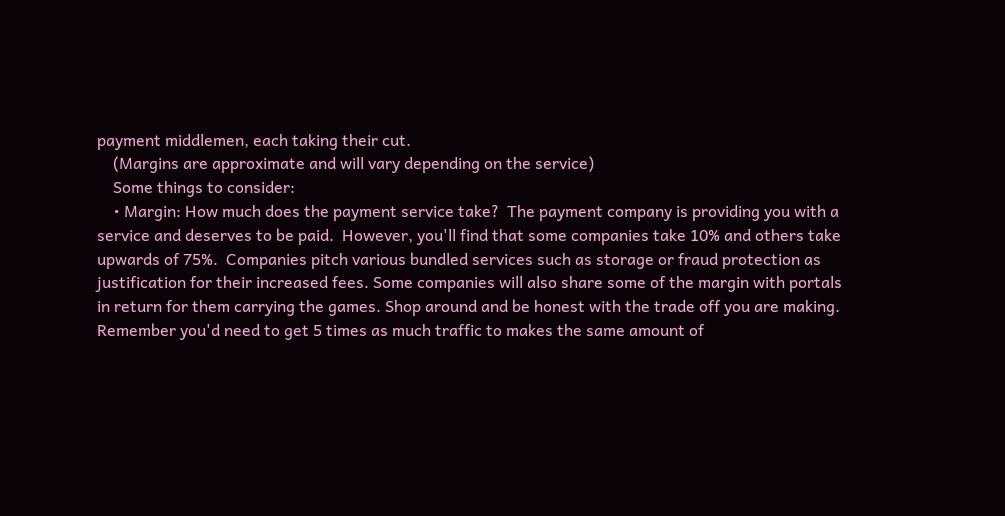payment middlemen, each taking their cut.
    (Margins are approximate and will vary depending on the service)
    Some things to consider:
    • Margin: How much does the payment service take?  The payment company is providing you with a service and deserves to be paid.  However, you'll find that some companies take 10% and others take upwards of 75%.  Companies pitch various bundled services such as storage or fraud protection as justification for their increased fees. Some companies will also share some of the margin with portals in return for them carrying the games. Shop around and be honest with the trade off you are making.  Remember you'd need to get 5 times as much traffic to makes the same amount of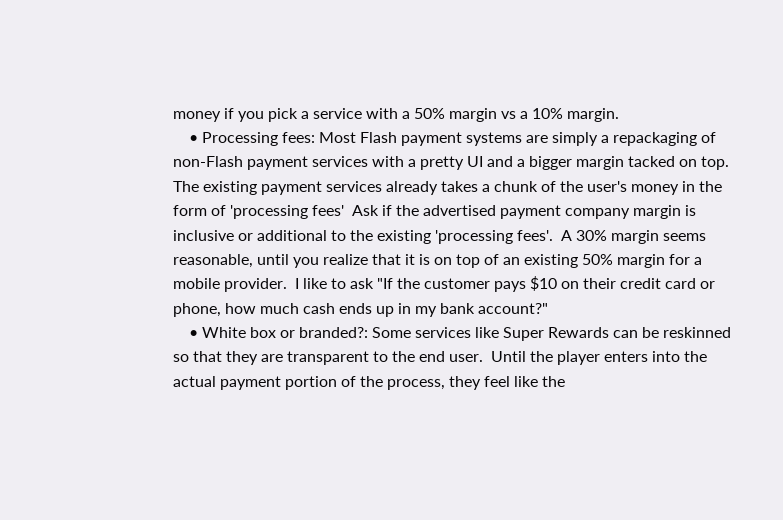money if you pick a service with a 50% margin vs a 10% margin.
    • Processing fees: Most Flash payment systems are simply a repackaging of non-Flash payment services with a pretty UI and a bigger margin tacked on top.  The existing payment services already takes a chunk of the user's money in the form of 'processing fees'  Ask if the advertised payment company margin is inclusive or additional to the existing 'processing fees'.  A 30% margin seems reasonable, until you realize that it is on top of an existing 50% margin for a mobile provider.  I like to ask "If the customer pays $10 on their credit card or phone, how much cash ends up in my bank account?"
    • White box or branded?: Some services like Super Rewards can be reskinned so that they are transparent to the end user.  Until the player enters into the actual payment portion of the process, they feel like the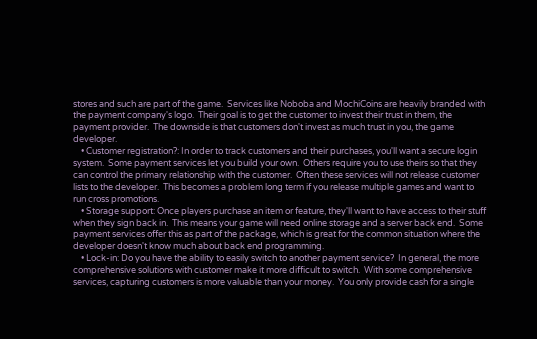stores and such are part of the game.  Services like Noboba and MochiCoins are heavily branded with the payment company's logo.  Their goal is to get the customer to invest their trust in them, the payment provider.  The downside is that customers don't invest as much trust in you, the game developer.
    • Customer registration?: In order to track customers and their purchases, you'll want a secure login system.  Some payment services let you build your own.  Others require you to use theirs so that they can control the primary relationship with the customer.  Often these services will not release customer lists to the developer.  This becomes a problem long term if you release multiple games and want to run cross promotions.
    • Storage support: Once players purchase an item or feature, they'll want to have access to their stuff when they sign back in.  This means your game will need online storage and a server back end.  Some payment services offer this as part of the package, which is great for the common situation where the developer doesn't know much about back end programming.
    • Lock-in: Do you have the ability to easily switch to another payment service?  In general, the more comprehensive solutions with customer make it more difficult to switch.  With some comprehensive services, capturing customers is more valuable than your money.  You only provide cash for a single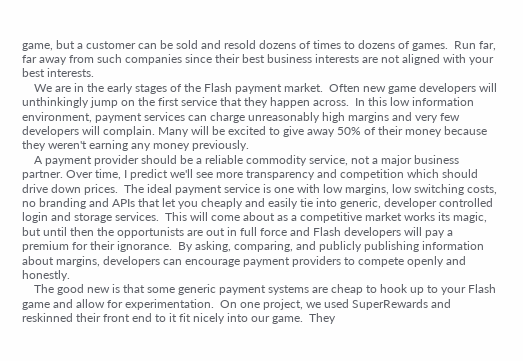game, but a customer can be sold and resold dozens of times to dozens of games.  Run far, far away from such companies since their best business interests are not aligned with your best interests.
    We are in the early stages of the Flash payment market.  Often new game developers will unthinkingly jump on the first service that they happen across.  In this low information environment, payment services can charge unreasonably high margins and very few developers will complain. Many will be excited to give away 50% of their money because they weren't earning any money previously.
    A payment provider should be a reliable commodity service, not a major business partner. Over time, I predict we'll see more transparency and competition which should drive down prices.  The ideal payment service is one with low margins, low switching costs, no branding and APIs that let you cheaply and easily tie into generic, developer controlled login and storage services.  This will come about as a competitive market works its magic, but until then the opportunists are out in full force and Flash developers will pay a premium for their ignorance.  By asking, comparing, and publicly publishing information about margins, developers can encourage payment providers to compete openly and honestly.
    The good new is that some generic payment systems are cheap to hook up to your Flash game and allow for experimentation.  On one project, we used SuperRewards and reskinned their front end to it fit nicely into our game.  They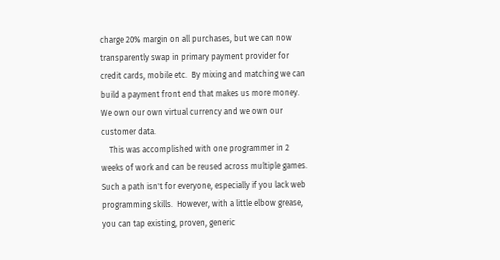charge 20% margin on all purchases, but we can now transparently swap in primary payment provider for credit cards, mobile etc.  By mixing and matching we can build a payment front end that makes us more money.  We own our own virtual currency and we own our customer data.
    This was accomplished with one programmer in 2 weeks of work and can be reused across multiple games.  Such a path isn't for everyone, especially if you lack web programming skills.  However, with a little elbow grease, you can tap existing, proven, generic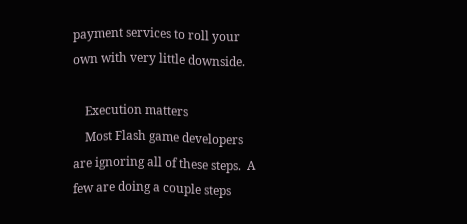payment services to roll your own with very little downside.

    Execution matters
    Most Flash game developers are ignoring all of these steps.  A few are doing a couple steps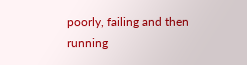poorly, failing and then running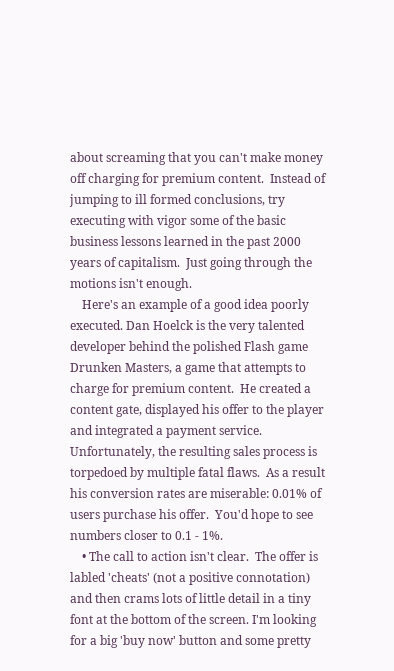about screaming that you can't make money off charging for premium content.  Instead of jumping to ill formed conclusions, try executing with vigor some of the basic business lessons learned in the past 2000 years of capitalism.  Just going through the motions isn't enough.
    Here's an example of a good idea poorly executed. Dan Hoelck is the very talented developer behind the polished Flash game Drunken Masters, a game that attempts to charge for premium content.  He created a content gate, displayed his offer to the player and integrated a payment service.  Unfortunately, the resulting sales process is torpedoed by multiple fatal flaws.  As a result his conversion rates are miserable: 0.01% of users purchase his offer.  You'd hope to see numbers closer to 0.1 - 1%.
    • The call to action isn't clear.  The offer is labled 'cheats' (not a positive connotation) and then crams lots of little detail in a tiny font at the bottom of the screen. I'm looking for a big 'buy now' button and some pretty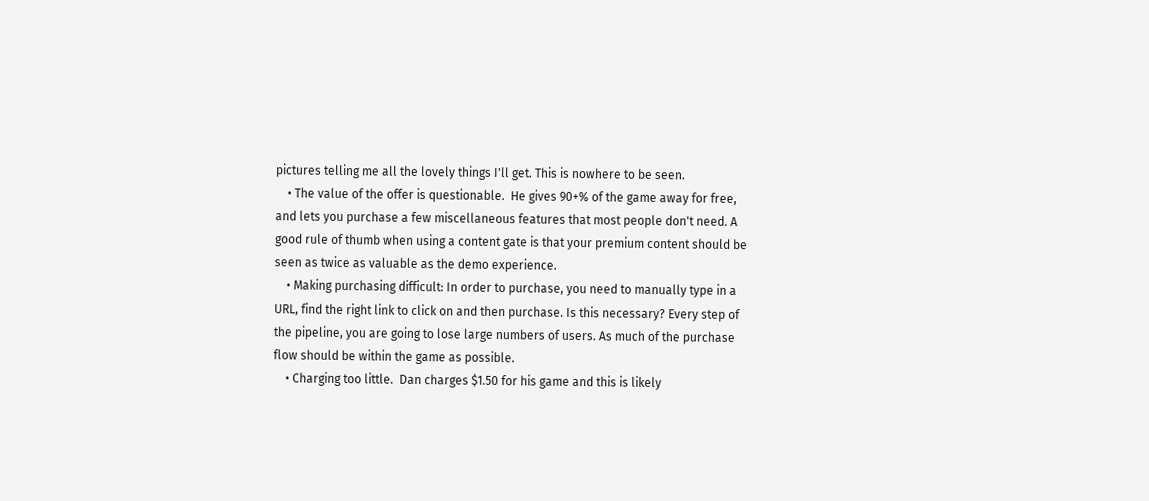pictures telling me all the lovely things I'll get. This is nowhere to be seen.
    • The value of the offer is questionable.  He gives 90+% of the game away for free, and lets you purchase a few miscellaneous features that most people don't need. A good rule of thumb when using a content gate is that your premium content should be seen as twice as valuable as the demo experience.
    • Making purchasing difficult: In order to purchase, you need to manually type in a URL, find the right link to click on and then purchase. Is this necessary? Every step of the pipeline, you are going to lose large numbers of users. As much of the purchase flow should be within the game as possible.
    • Charging too little.  Dan charges $1.50 for his game and this is likely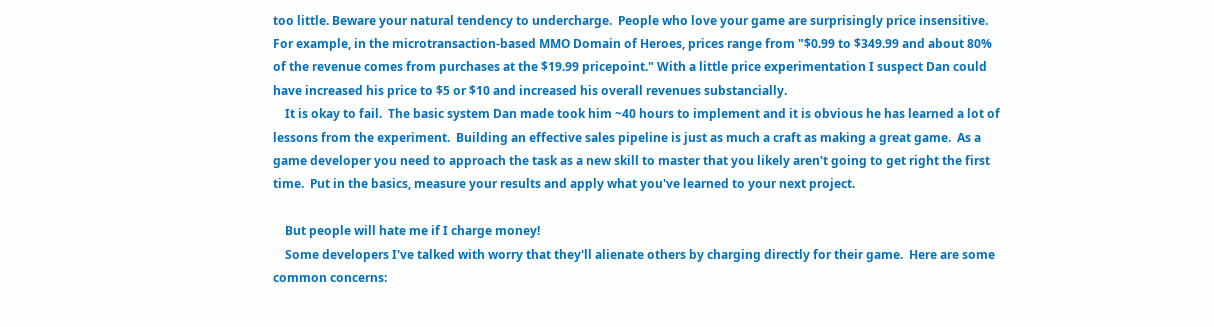too little. Beware your natural tendency to undercharge.  People who love your game are surprisingly price insensitive. For example, in the microtransaction-based MMO Domain of Heroes, prices range from "$0.99 to $349.99 and about 80% of the revenue comes from purchases at the $19.99 pricepoint." With a little price experimentation I suspect Dan could have increased his price to $5 or $10 and increased his overall revenues substancially.
    It is okay to fail.  The basic system Dan made took him ~40 hours to implement and it is obvious he has learned a lot of lessons from the experiment.  Building an effective sales pipeline is just as much a craft as making a great game.  As a game developer you need to approach the task as a new skill to master that you likely aren't going to get right the first time.  Put in the basics, measure your results and apply what you've learned to your next project.

    But people will hate me if I charge money!
    Some developers I've talked with worry that they'll alienate others by charging directly for their game.  Here are some common concerns: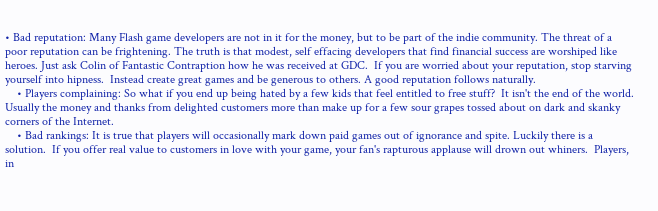• Bad reputation: Many Flash game developers are not in it for the money, but to be part of the indie community. The threat of a poor reputation can be frightening. The truth is that modest, self effacing developers that find financial success are worshiped like heroes. Just ask Colin of Fantastic Contraption how he was received at GDC.  If you are worried about your reputation, stop starving yourself into hipness.  Instead create great games and be generous to others. A good reputation follows naturally.
    • Players complaining: So what if you end up being hated by a few kids that feel entitled to free stuff?  It isn't the end of the world. Usually the money and thanks from delighted customers more than make up for a few sour grapes tossed about on dark and skanky corners of the Internet.
    • Bad rankings: It is true that players will occasionally mark down paid games out of ignorance and spite. Luckily there is a solution.  If you offer real value to customers in love with your game, your fan's rapturous applause will drown out whiners.  Players, in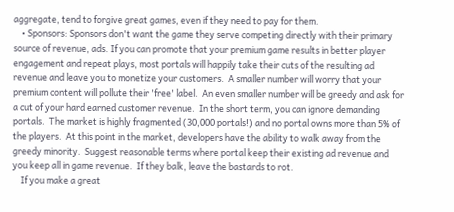aggregate, tend to forgive great games, even if they need to pay for them.
    • Sponsors: Sponsors don't want the game they serve competing directly with their primary source of revenue, ads. If you can promote that your premium game results in better player engagement and repeat plays, most portals will happily take their cuts of the resulting ad revenue and leave you to monetize your customers.  A smaller number will worry that your premium content will pollute their 'free' label.  An even smaller number will be greedy and ask for a cut of your hard earned customer revenue.  In the short term, you can ignore demanding portals.  The market is highly fragmented (30,000 portals!) and no portal owns more than 5% of the players.  At this point in the market, developers have the ability to walk away from the greedy minority.  Suggest reasonable terms where portal keep their existing ad revenue and you keep all in game revenue.  If they balk, leave the bastards to rot.
    If you make a great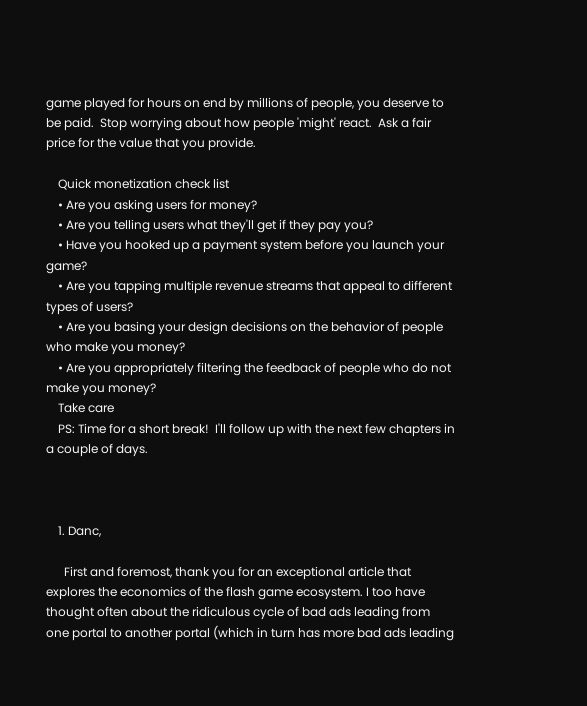game played for hours on end by millions of people, you deserve to be paid.  Stop worrying about how people 'might' react.  Ask a fair price for the value that you provide.

    Quick monetization check list
    • Are you asking users for money?
    • Are you telling users what they'll get if they pay you?
    • Have you hooked up a payment system before you launch your game?
    • Are you tapping multiple revenue streams that appeal to different types of users?
    • Are you basing your design decisions on the behavior of people who make you money?
    • Are you appropriately filtering the feedback of people who do not make you money?
    Take care
    PS: Time for a short break!  I'll follow up with the next few chapters in a couple of days.



    1. Danc,

      First and foremost, thank you for an exceptional article that explores the economics of the flash game ecosystem. I too have thought often about the ridiculous cycle of bad ads leading from one portal to another portal (which in turn has more bad ads leading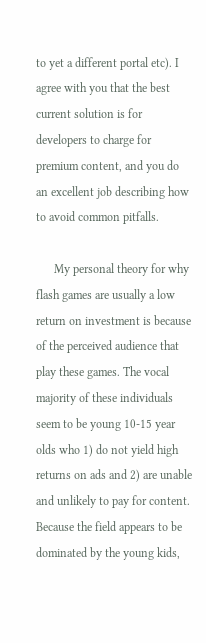to yet a different portal etc). I agree with you that the best current solution is for developers to charge for premium content, and you do an excellent job describing how to avoid common pitfalls.

      My personal theory for why flash games are usually a low return on investment is because of the perceived audience that play these games. The vocal majority of these individuals seem to be young 10-15 year olds who 1) do not yield high returns on ads and 2) are unable and unlikely to pay for content. Because the field appears to be dominated by the young kids,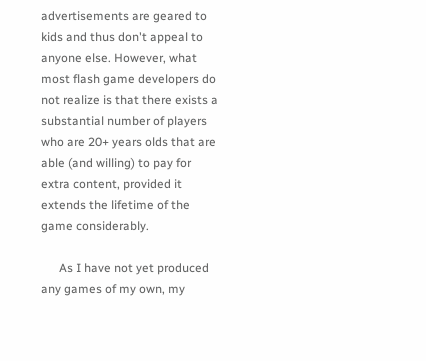advertisements are geared to kids and thus don't appeal to anyone else. However, what most flash game developers do not realize is that there exists a substantial number of players who are 20+ years olds that are able (and willing) to pay for extra content, provided it extends the lifetime of the game considerably.

      As I have not yet produced any games of my own, my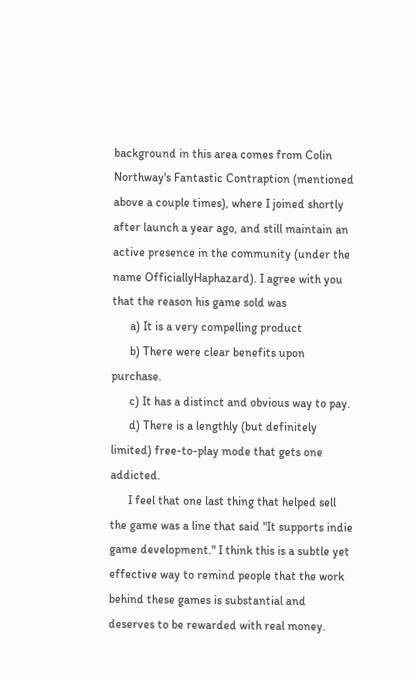background in this area comes from Colin Northway's Fantastic Contraption (mentioned above a couple times), where I joined shortly after launch a year ago, and still maintain an active presence in the community (under the name OfficiallyHaphazard). I agree with you that the reason his game sold was
      a) It is a very compelling product
      b) There were clear benefits upon purchase.
      c) It has a distinct and obvious way to pay.
      d) There is a lengthly (but definitely limited) free-to-play mode that gets one addicted.
      I feel that one last thing that helped sell the game was a line that said "It supports indie game development." I think this is a subtle yet effective way to remind people that the work behind these games is substantial and deserves to be rewarded with real money.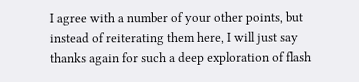I agree with a number of your other points, but instead of reiterating them here, I will just say thanks again for such a deep exploration of flash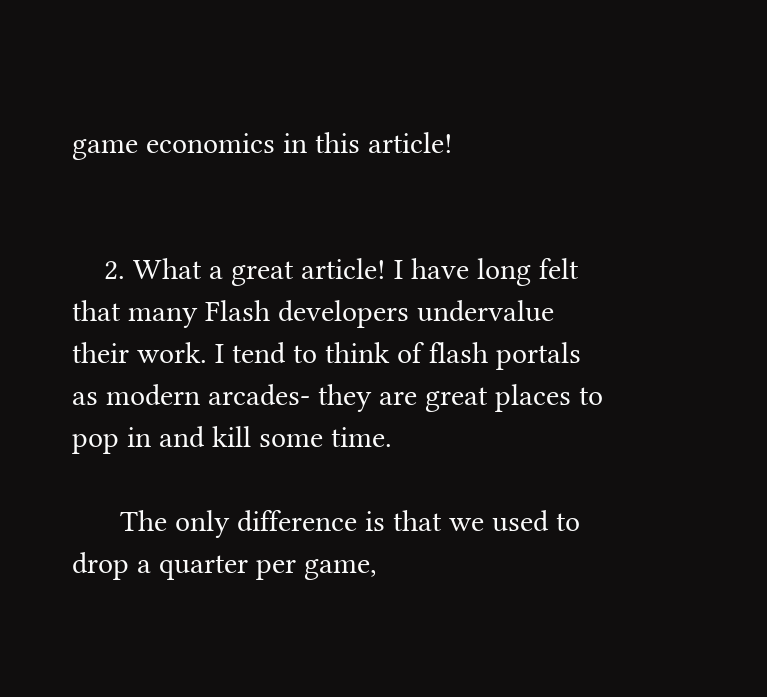game economics in this article!


    2. What a great article! I have long felt that many Flash developers undervalue their work. I tend to think of flash portals as modern arcades- they are great places to pop in and kill some time.

      The only difference is that we used to drop a quarter per game,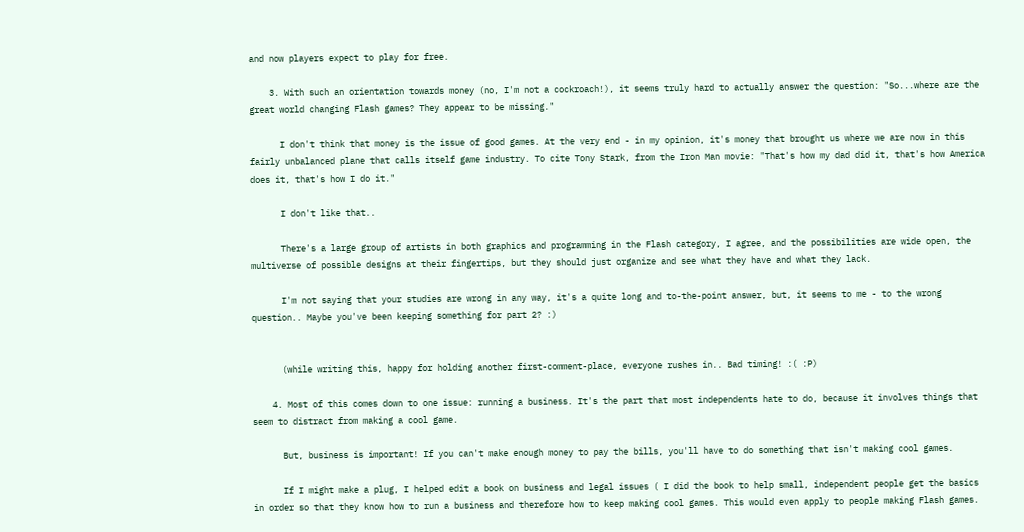and now players expect to play for free.

    3. With such an orientation towards money (no, I'm not a cockroach!), it seems truly hard to actually answer the question: "So...where are the great world changing Flash games? They appear to be missing."

      I don't think that money is the issue of good games. At the very end - in my opinion, it's money that brought us where we are now in this fairly unbalanced plane that calls itself game industry. To cite Tony Stark, from the Iron Man movie: "That's how my dad did it, that's how America does it, that's how I do it."

      I don't like that..

      There's a large group of artists in both graphics and programming in the Flash category, I agree, and the possibilities are wide open, the multiverse of possible designs at their fingertips, but they should just organize and see what they have and what they lack.

      I'm not saying that your studies are wrong in any way, it's a quite long and to-the-point answer, but, it seems to me - to the wrong question.. Maybe you've been keeping something for part 2? :)


      (while writing this, happy for holding another first-comment-place, everyone rushes in.. Bad timing! :( :P)

    4. Most of this comes down to one issue: running a business. It's the part that most independents hate to do, because it involves things that seem to distract from making a cool game.

      But, business is important! If you can't make enough money to pay the bills, you'll have to do something that isn't making cool games.

      If I might make a plug, I helped edit a book on business and legal issues ( I did the book to help small, independent people get the basics in order so that they know how to run a business and therefore how to keep making cool games. This would even apply to people making Flash games.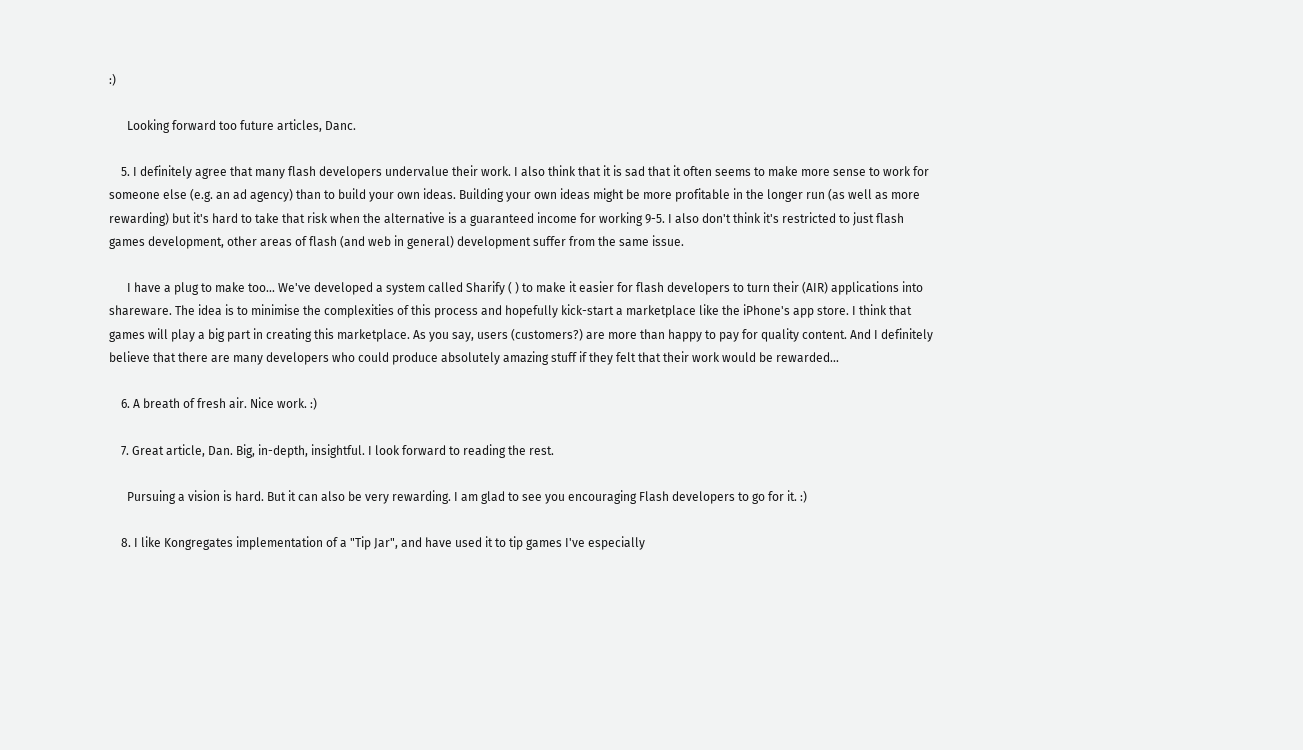:)

      Looking forward too future articles, Danc.

    5. I definitely agree that many flash developers undervalue their work. I also think that it is sad that it often seems to make more sense to work for someone else (e.g. an ad agency) than to build your own ideas. Building your own ideas might be more profitable in the longer run (as well as more rewarding) but it's hard to take that risk when the alternative is a guaranteed income for working 9-5. I also don't think it's restricted to just flash games development, other areas of flash (and web in general) development suffer from the same issue.

      I have a plug to make too... We've developed a system called Sharify ( ) to make it easier for flash developers to turn their (AIR) applications into shareware. The idea is to minimise the complexities of this process and hopefully kick-start a marketplace like the iPhone's app store. I think that games will play a big part in creating this marketplace. As you say, users (customers?) are more than happy to pay for quality content. And I definitely believe that there are many developers who could produce absolutely amazing stuff if they felt that their work would be rewarded...

    6. A breath of fresh air. Nice work. :)

    7. Great article, Dan. Big, in-depth, insightful. I look forward to reading the rest.

      Pursuing a vision is hard. But it can also be very rewarding. I am glad to see you encouraging Flash developers to go for it. :)

    8. I like Kongregates implementation of a "Tip Jar", and have used it to tip games I've especially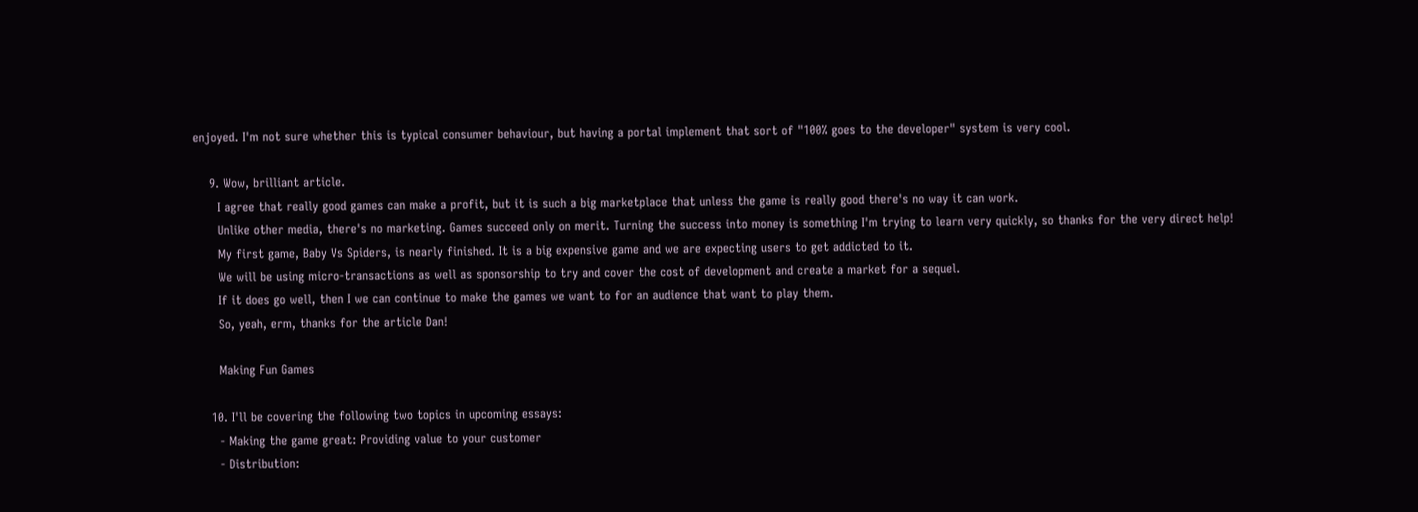enjoyed. I'm not sure whether this is typical consumer behaviour, but having a portal implement that sort of "100% goes to the developer" system is very cool.

    9. Wow, brilliant article.
      I agree that really good games can make a profit, but it is such a big marketplace that unless the game is really good there's no way it can work.
      Unlike other media, there's no marketing. Games succeed only on merit. Turning the success into money is something I'm trying to learn very quickly, so thanks for the very direct help!
      My first game, Baby Vs Spiders, is nearly finished. It is a big expensive game and we are expecting users to get addicted to it.
      We will be using micro-transactions as well as sponsorship to try and cover the cost of development and create a market for a sequel.
      If it does go well, then I we can continue to make the games we want to for an audience that want to play them.
      So, yeah, erm, thanks for the article Dan!

      Making Fun Games

    10. I'll be covering the following two topics in upcoming essays:
      - Making the game great: Providing value to your customer
      - Distribution: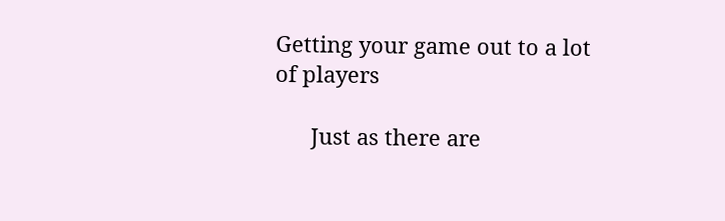Getting your game out to a lot of players

      Just as there are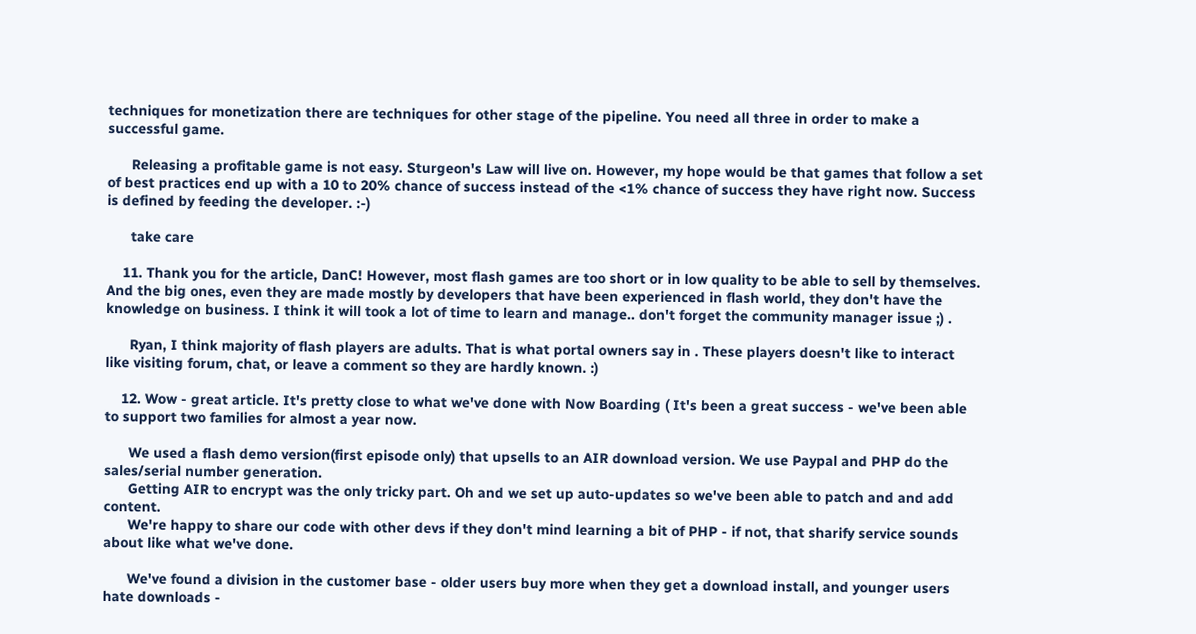techniques for monetization there are techniques for other stage of the pipeline. You need all three in order to make a successful game.

      Releasing a profitable game is not easy. Sturgeon's Law will live on. However, my hope would be that games that follow a set of best practices end up with a 10 to 20% chance of success instead of the <1% chance of success they have right now. Success is defined by feeding the developer. :-)

      take care

    11. Thank you for the article, DanC! However, most flash games are too short or in low quality to be able to sell by themselves. And the big ones, even they are made mostly by developers that have been experienced in flash world, they don't have the knowledge on business. I think it will took a lot of time to learn and manage.. don't forget the community manager issue ;) .

      Ryan, I think majority of flash players are adults. That is what portal owners say in . These players doesn't like to interact like visiting forum, chat, or leave a comment so they are hardly known. :)

    12. Wow - great article. It's pretty close to what we've done with Now Boarding ( It's been a great success - we've been able to support two families for almost a year now.

      We used a flash demo version(first episode only) that upsells to an AIR download version. We use Paypal and PHP do the sales/serial number generation.
      Getting AIR to encrypt was the only tricky part. Oh and we set up auto-updates so we've been able to patch and and add content.
      We're happy to share our code with other devs if they don't mind learning a bit of PHP - if not, that sharify service sounds about like what we've done.

      We've found a division in the customer base - older users buy more when they get a download install, and younger users hate downloads -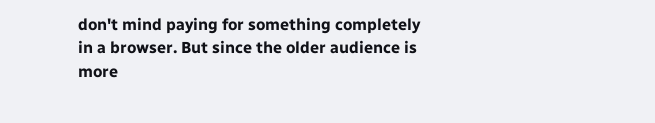don't mind paying for something completely in a browser. But since the older audience is more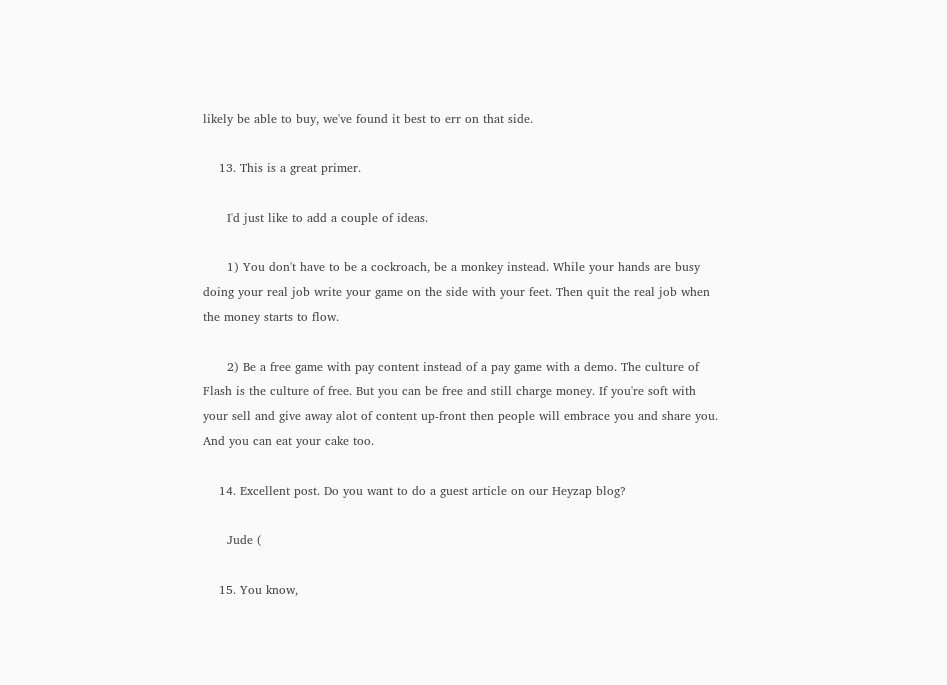likely be able to buy, we've found it best to err on that side.

    13. This is a great primer.

      I'd just like to add a couple of ideas.

      1) You don't have to be a cockroach, be a monkey instead. While your hands are busy doing your real job write your game on the side with your feet. Then quit the real job when the money starts to flow.

      2) Be a free game with pay content instead of a pay game with a demo. The culture of Flash is the culture of free. But you can be free and still charge money. If you're soft with your sell and give away alot of content up-front then people will embrace you and share you. And you can eat your cake too.

    14. Excellent post. Do you want to do a guest article on our Heyzap blog?

      Jude (

    15. You know,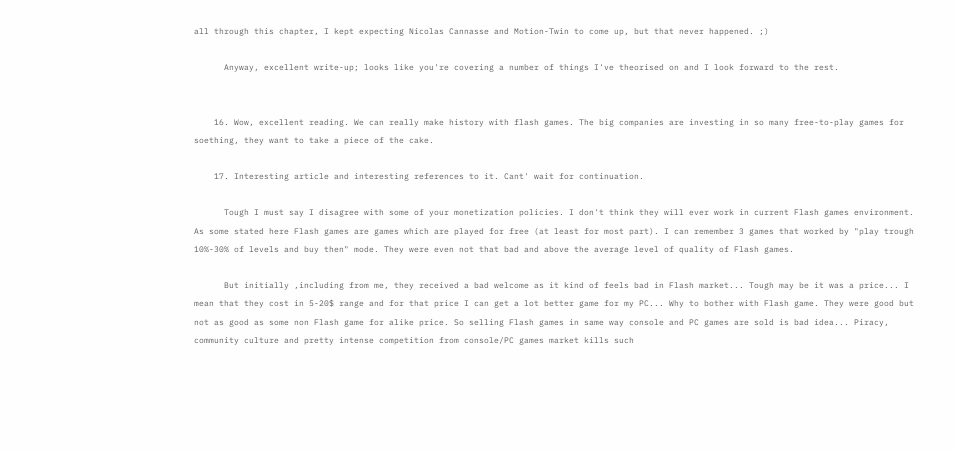all through this chapter, I kept expecting Nicolas Cannasse and Motion-Twin to come up, but that never happened. ;)

      Anyway, excellent write-up; looks like you're covering a number of things I've theorised on and I look forward to the rest.


    16. Wow, excellent reading. We can really make history with flash games. The big companies are investing in so many free-to-play games for soething, they want to take a piece of the cake.

    17. Interesting article and interesting references to it. Cant' wait for continuation.

      Tough I must say I disagree with some of your monetization policies. I don't think they will ever work in current Flash games environment. As some stated here Flash games are games which are played for free (at least for most part). I can remember 3 games that worked by "play trough 10%-30% of levels and buy then" mode. They were even not that bad and above the average level of quality of Flash games.

      But initially ,including from me, they received a bad welcome as it kind of feels bad in Flash market... Tough may be it was a price... I mean that they cost in 5-20$ range and for that price I can get a lot better game for my PC... Why to bother with Flash game. They were good but not as good as some non Flash game for alike price. So selling Flash games in same way console and PC games are sold is bad idea... Piracy, community culture and pretty intense competition from console/PC games market kills such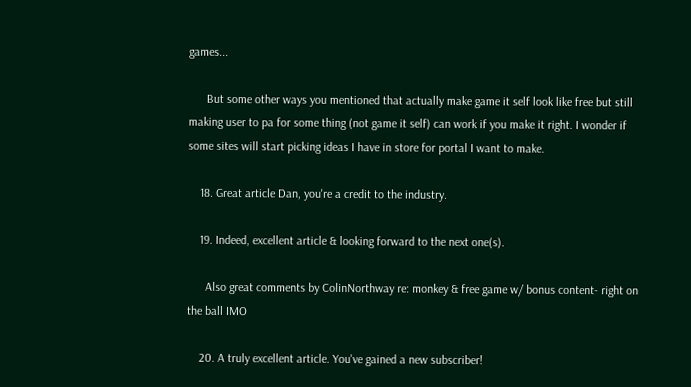games...

      But some other ways you mentioned that actually make game it self look like free but still making user to pa for some thing (not game it self) can work if you make it right. I wonder if some sites will start picking ideas I have in store for portal I want to make.

    18. Great article Dan, you're a credit to the industry.

    19. Indeed, excellent article & looking forward to the next one(s).

      Also great comments by ColinNorthway re: monkey & free game w/ bonus content- right on the ball IMO

    20. A truly excellent article. You've gained a new subscriber!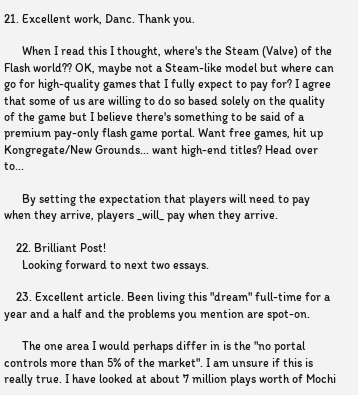21. Excellent work, Danc. Thank you.

      When I read this I thought, where's the Steam (Valve) of the Flash world?? OK, maybe not a Steam-like model but where can go for high-quality games that I fully expect to pay for? I agree that some of us are willing to do so based solely on the quality of the game but I believe there's something to be said of a premium pay-only flash game portal. Want free games, hit up Kongregate/New Grounds... want high-end titles? Head over to...

      By setting the expectation that players will need to pay when they arrive, players _will_ pay when they arrive.

    22. Brilliant Post!
      Looking forward to next two essays.

    23. Excellent article. Been living this "dream" full-time for a year and a half and the problems you mention are spot-on.

      The one area I would perhaps differ in is the "no portal controls more than 5% of the market". I am unsure if this is really true. I have looked at about 7 million plays worth of Mochi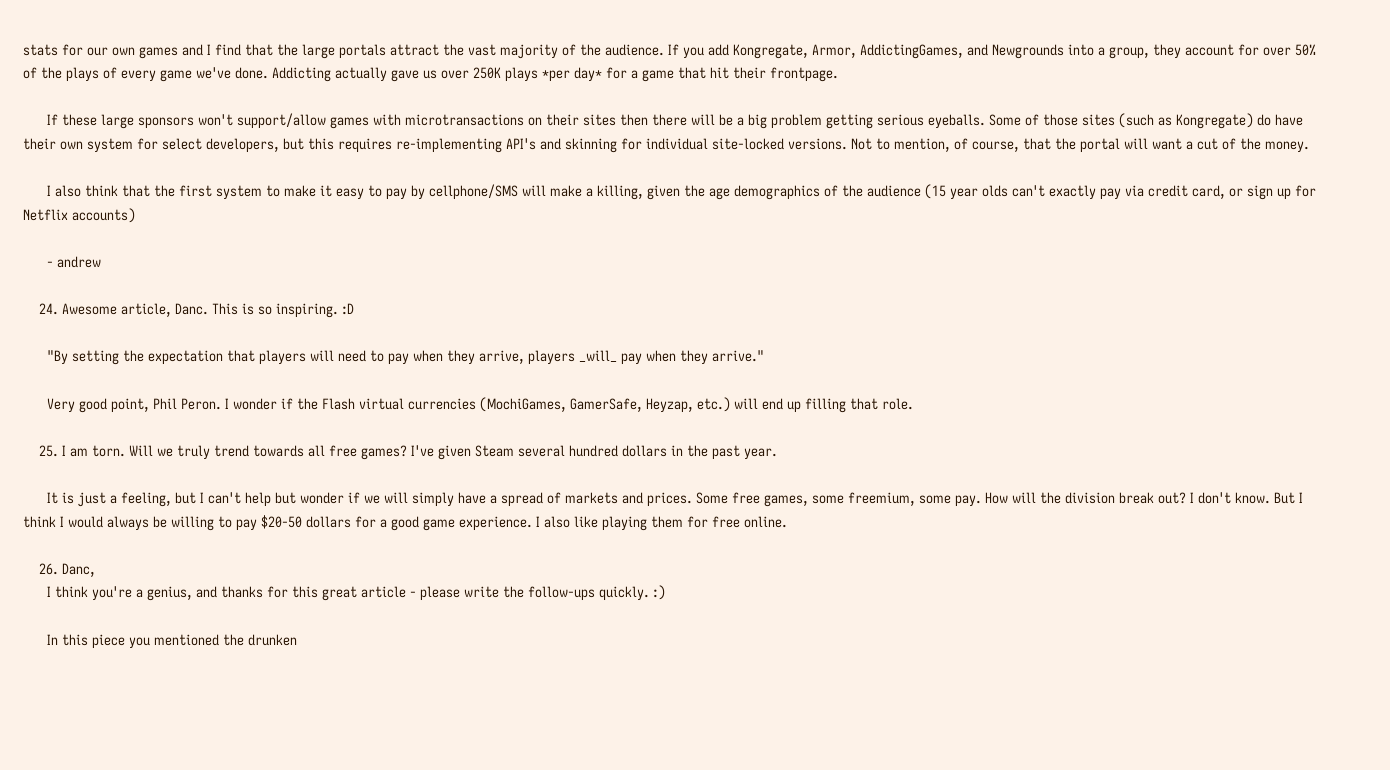stats for our own games and I find that the large portals attract the vast majority of the audience. If you add Kongregate, Armor, AddictingGames, and Newgrounds into a group, they account for over 50% of the plays of every game we've done. Addicting actually gave us over 250K plays *per day* for a game that hit their frontpage.

      If these large sponsors won't support/allow games with microtransactions on their sites then there will be a big problem getting serious eyeballs. Some of those sites (such as Kongregate) do have their own system for select developers, but this requires re-implementing API's and skinning for individual site-locked versions. Not to mention, of course, that the portal will want a cut of the money.

      I also think that the first system to make it easy to pay by cellphone/SMS will make a killing, given the age demographics of the audience (15 year olds can't exactly pay via credit card, or sign up for Netflix accounts)

      - andrew

    24. Awesome article, Danc. This is so inspiring. :D

      "By setting the expectation that players will need to pay when they arrive, players _will_ pay when they arrive."

      Very good point, Phil Peron. I wonder if the Flash virtual currencies (MochiGames, GamerSafe, Heyzap, etc.) will end up filling that role.

    25. I am torn. Will we truly trend towards all free games? I've given Steam several hundred dollars in the past year.

      It is just a feeling, but I can't help but wonder if we will simply have a spread of markets and prices. Some free games, some freemium, some pay. How will the division break out? I don't know. But I think I would always be willing to pay $20-50 dollars for a good game experience. I also like playing them for free online.

    26. Danc,
      I think you're a genius, and thanks for this great article - please write the follow-ups quickly. :)

      In this piece you mentioned the drunken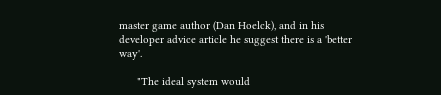master game author (Dan Hoelck), and in his developer advice article he suggest there is a 'better way'.

      "The ideal system would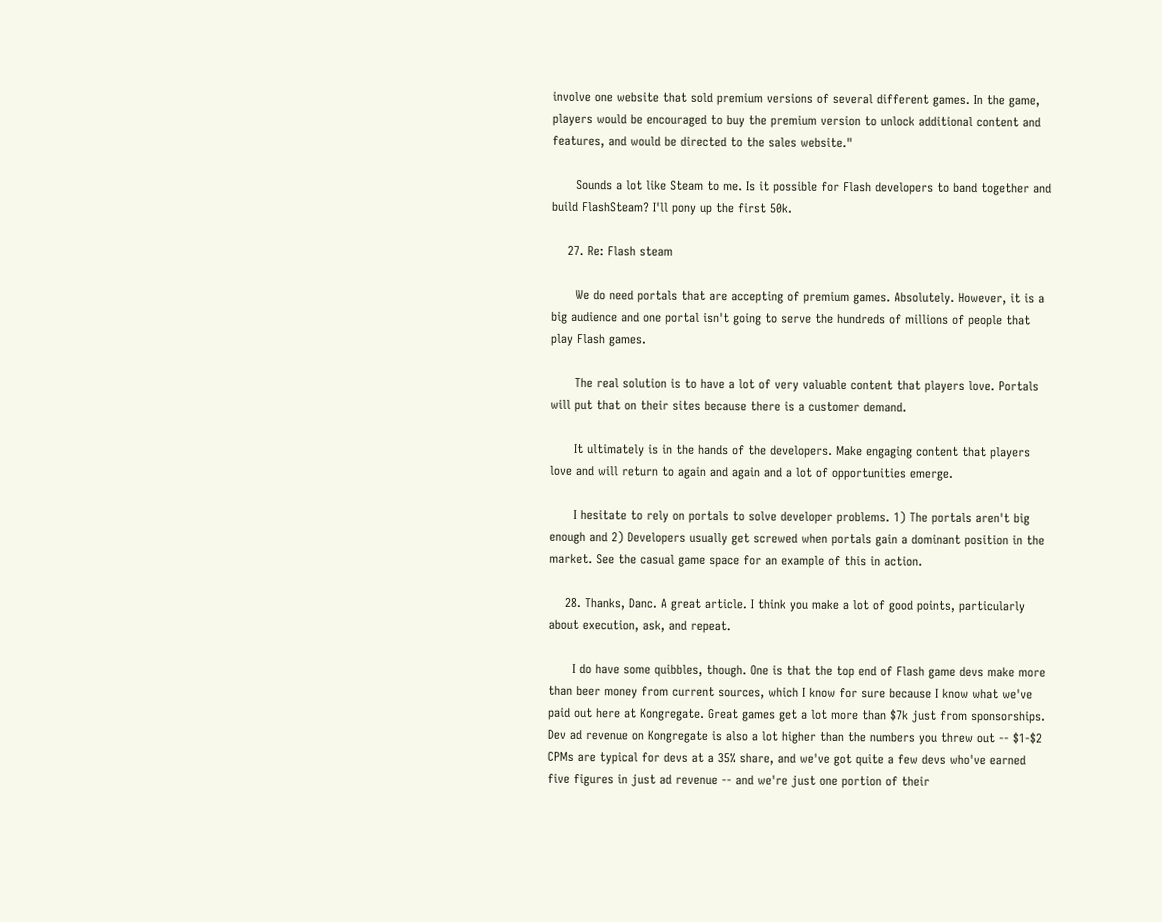involve one website that sold premium versions of several different games. In the game, players would be encouraged to buy the premium version to unlock additional content and features, and would be directed to the sales website."

      Sounds a lot like Steam to me. Is it possible for Flash developers to band together and build FlashSteam? I'll pony up the first 50k.

    27. Re: Flash steam

      We do need portals that are accepting of premium games. Absolutely. However, it is a big audience and one portal isn't going to serve the hundreds of millions of people that play Flash games.

      The real solution is to have a lot of very valuable content that players love. Portals will put that on their sites because there is a customer demand.

      It ultimately is in the hands of the developers. Make engaging content that players love and will return to again and again and a lot of opportunities emerge.

      I hesitate to rely on portals to solve developer problems. 1) The portals aren't big enough and 2) Developers usually get screwed when portals gain a dominant position in the market. See the casual game space for an example of this in action.

    28. Thanks, Danc. A great article. I think you make a lot of good points, particularly about execution, ask, and repeat.

      I do have some quibbles, though. One is that the top end of Flash game devs make more than beer money from current sources, which I know for sure because I know what we've paid out here at Kongregate. Great games get a lot more than $7k just from sponsorships. Dev ad revenue on Kongregate is also a lot higher than the numbers you threw out -- $1-$2 CPMs are typical for devs at a 35% share, and we've got quite a few devs who've earned five figures in just ad revenue -- and we're just one portion of their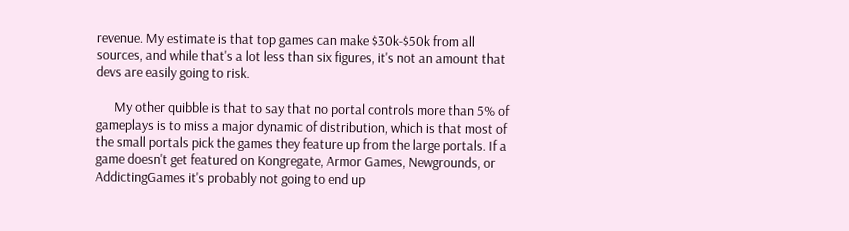revenue. My estimate is that top games can make $30k-$50k from all sources, and while that's a lot less than six figures, it's not an amount that devs are easily going to risk.

      My other quibble is that to say that no portal controls more than 5% of gameplays is to miss a major dynamic of distribution, which is that most of the small portals pick the games they feature up from the large portals. If a game doesn't get featured on Kongregate, Armor Games, Newgrounds, or AddictingGames it's probably not going to end up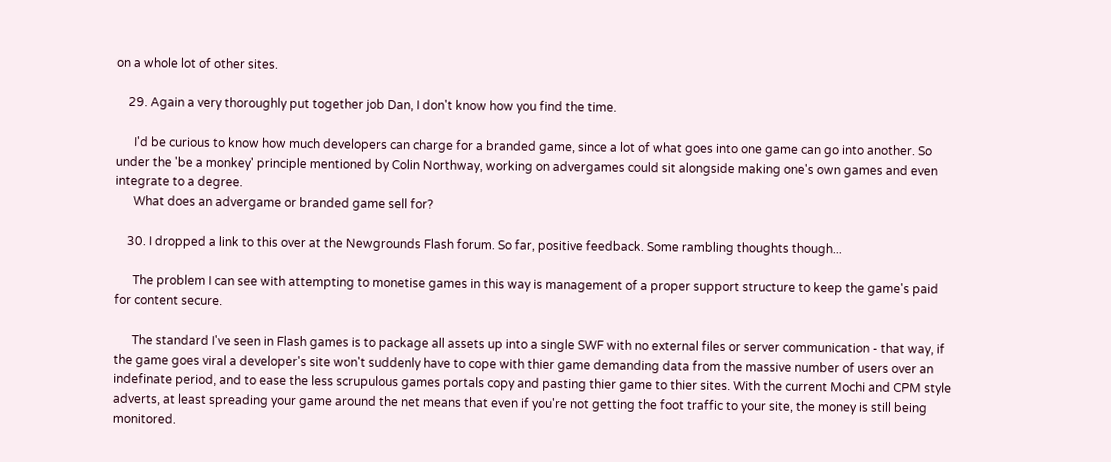on a whole lot of other sites.

    29. Again a very thoroughly put together job Dan, I don't know how you find the time.

      I'd be curious to know how much developers can charge for a branded game, since a lot of what goes into one game can go into another. So under the 'be a monkey' principle mentioned by Colin Northway, working on advergames could sit alongside making one's own games and even integrate to a degree.
      What does an advergame or branded game sell for?

    30. I dropped a link to this over at the Newgrounds Flash forum. So far, positive feedback. Some rambling thoughts though...

      The problem I can see with attempting to monetise games in this way is management of a proper support structure to keep the game's paid for content secure.

      The standard I've seen in Flash games is to package all assets up into a single SWF with no external files or server communication - that way, if the game goes viral a developer's site won't suddenly have to cope with thier game demanding data from the massive number of users over an indefinate period, and to ease the less scrupulous games portals copy and pasting thier game to thier sites. With the current Mochi and CPM style adverts, at least spreading your game around the net means that even if you're not getting the foot traffic to your site, the money is still being monitored.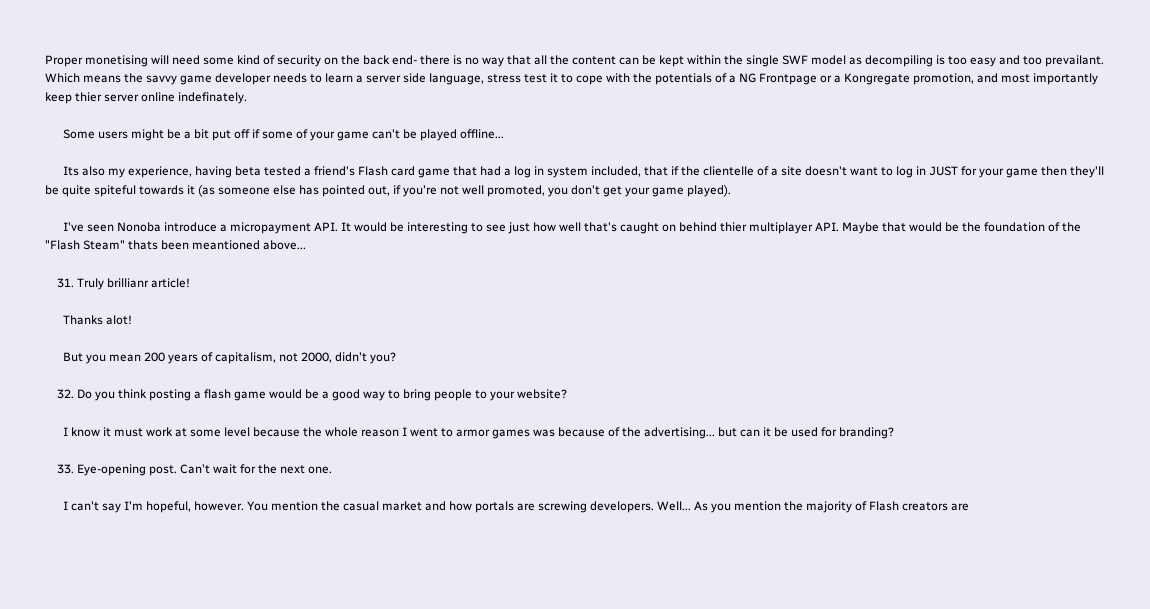Proper monetising will need some kind of security on the back end- there is no way that all the content can be kept within the single SWF model as decompiling is too easy and too prevailant. Which means the savvy game developer needs to learn a server side language, stress test it to cope with the potentials of a NG Frontpage or a Kongregate promotion, and most importantly keep thier server online indefinately.

      Some users might be a bit put off if some of your game can't be played offline...

      Its also my experience, having beta tested a friend's Flash card game that had a log in system included, that if the clientelle of a site doesn't want to log in JUST for your game then they'll be quite spiteful towards it (as someone else has pointed out, if you're not well promoted, you don't get your game played).

      I've seen Nonoba introduce a micropayment API. It would be interesting to see just how well that's caught on behind thier multiplayer API. Maybe that would be the foundation of the "Flash Steam" thats been meantioned above...

    31. Truly brillianr article!

      Thanks alot!

      But you mean 200 years of capitalism, not 2000, didn't you?

    32. Do you think posting a flash game would be a good way to bring people to your website?

      I know it must work at some level because the whole reason I went to armor games was because of the advertising... but can it be used for branding?

    33. Eye-opening post. Can't wait for the next one.

      I can't say I'm hopeful, however. You mention the casual market and how portals are screwing developers. Well... As you mention the majority of Flash creators are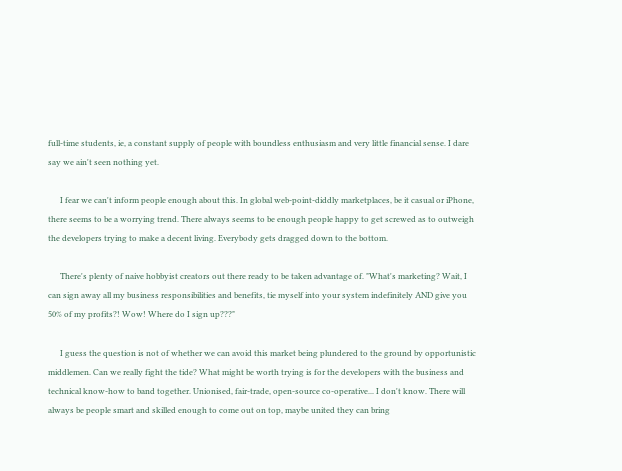full-time students, ie, a constant supply of people with boundless enthusiasm and very little financial sense. I dare say we ain't seen nothing yet.

      I fear we can't inform people enough about this. In global web-point-diddly marketplaces, be it casual or iPhone, there seems to be a worrying trend. There always seems to be enough people happy to get screwed as to outweigh the developers trying to make a decent living. Everybody gets dragged down to the bottom.

      There's plenty of naive hobbyist creators out there ready to be taken advantage of. "What's marketing? Wait, I can sign away all my business responsibilities and benefits, tie myself into your system indefinitely AND give you 50% of my profits?! Wow! Where do I sign up???"

      I guess the question is not of whether we can avoid this market being plundered to the ground by opportunistic middlemen. Can we really fight the tide? What might be worth trying is for the developers with the business and technical know-how to band together. Unionised, fair-trade, open-source co-operative... I don't know. There will always be people smart and skilled enough to come out on top, maybe united they can bring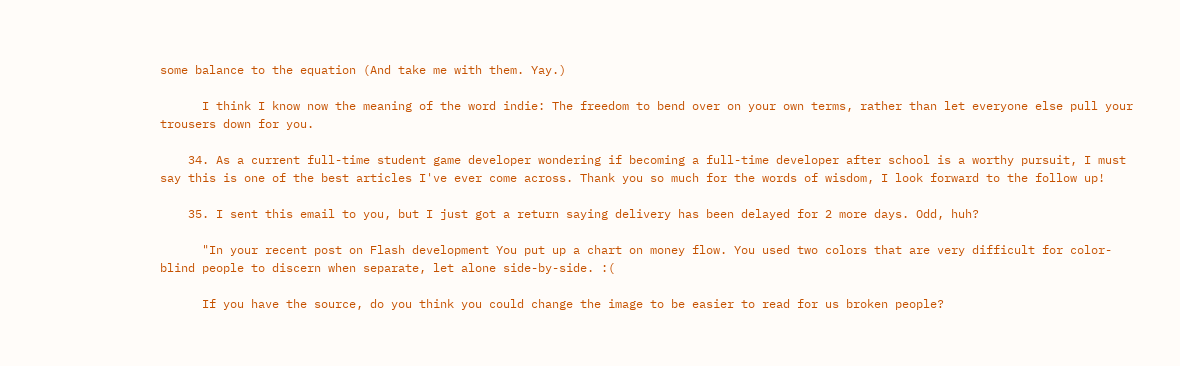some balance to the equation (And take me with them. Yay.)

      I think I know now the meaning of the word indie: The freedom to bend over on your own terms, rather than let everyone else pull your trousers down for you.

    34. As a current full-time student game developer wondering if becoming a full-time developer after school is a worthy pursuit, I must say this is one of the best articles I've ever come across. Thank you so much for the words of wisdom, I look forward to the follow up!

    35. I sent this email to you, but I just got a return saying delivery has been delayed for 2 more days. Odd, huh?

      "In your recent post on Flash development You put up a chart on money flow. You used two colors that are very difficult for color-blind people to discern when separate, let alone side-by-side. :(

      If you have the source, do you think you could change the image to be easier to read for us broken people?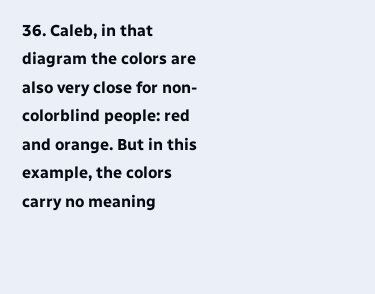36. Caleb, in that diagram the colors are also very close for non-colorblind people: red and orange. But in this example, the colors carry no meaning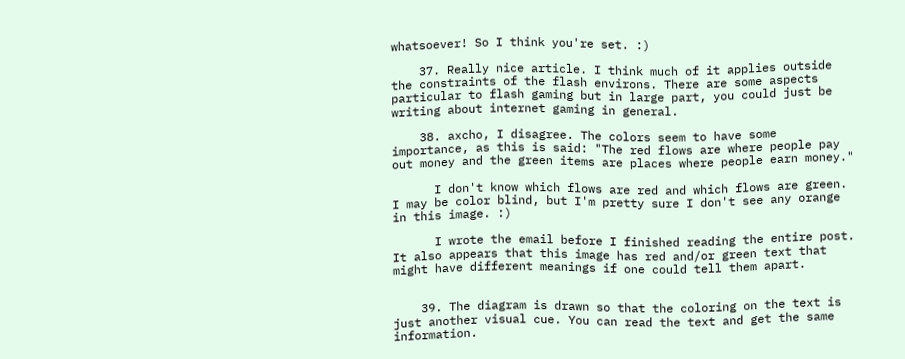whatsoever! So I think you're set. :)

    37. Really nice article. I think much of it applies outside the constraints of the flash environs. There are some aspects particular to flash gaming but in large part, you could just be writing about internet gaming in general.

    38. axcho, I disagree. The colors seem to have some importance, as this is said: "The red flows are where people pay out money and the green items are places where people earn money."

      I don't know which flows are red and which flows are green. I may be color blind, but I'm pretty sure I don't see any orange in this image. :)

      I wrote the email before I finished reading the entire post. It also appears that this image has red and/or green text that might have different meanings if one could tell them apart.


    39. The diagram is drawn so that the coloring on the text is just another visual cue. You can read the text and get the same information.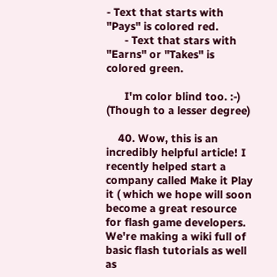- Text that starts with "Pays" is colored red.
      - Text that stars with "Earns" or "Takes" is colored green.

      I'm color blind too. :-) (Though to a lesser degree)

    40. Wow, this is an incredibly helpful article! I recently helped start a company called Make it Play it ( which we hope will soon become a great resource for flash game developers. We're making a wiki full of basic flash tutorials as well as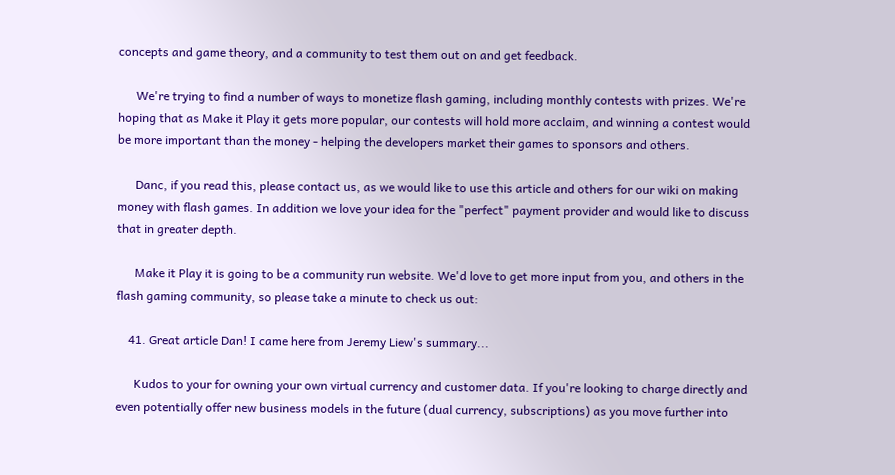concepts and game theory, and a community to test them out on and get feedback.

      We're trying to find a number of ways to monetize flash gaming, including monthly contests with prizes. We're hoping that as Make it Play it gets more popular, our contests will hold more acclaim, and winning a contest would be more important than the money - helping the developers market their games to sponsors and others.

      Danc, if you read this, please contact us, as we would like to use this article and others for our wiki on making money with flash games. In addition we love your idea for the "perfect" payment provider and would like to discuss that in greater depth.

      Make it Play it is going to be a community run website. We'd love to get more input from you, and others in the flash gaming community, so please take a minute to check us out:

    41. Great article Dan! I came here from Jeremy Liew's summary...

      Kudos to your for owning your own virtual currency and customer data. If you're looking to charge directly and even potentially offer new business models in the future (dual currency, subscriptions) as you move further into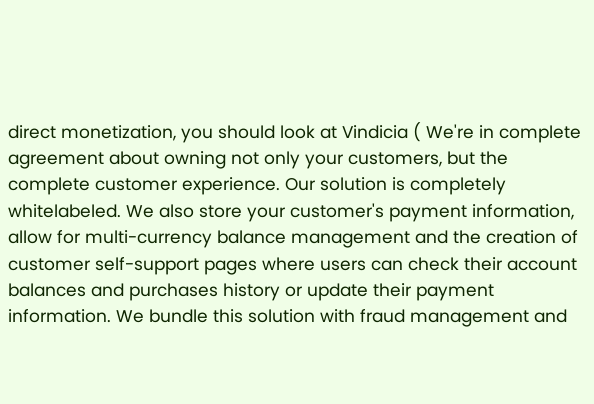direct monetization, you should look at Vindicia ( We're in complete agreement about owning not only your customers, but the complete customer experience. Our solution is completely whitelabeled. We also store your customer's payment information, allow for multi-currency balance management and the creation of customer self-support pages where users can check their account balances and purchases history or update their payment information. We bundle this solution with fraud management and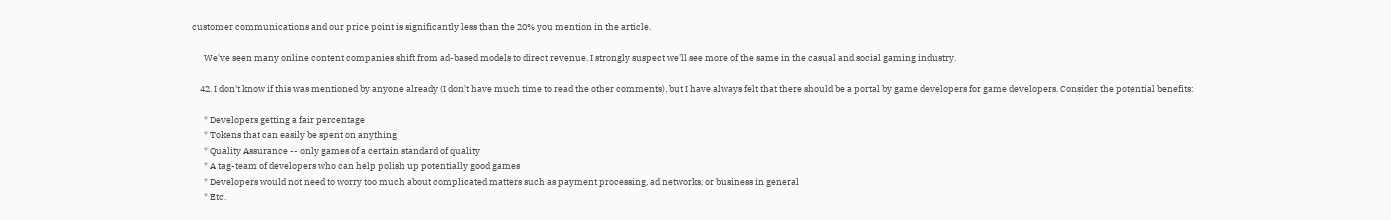customer communications and our price point is significantly less than the 20% you mention in the article.

      We've seen many online content companies shift from ad-based models to direct revenue. I strongly suspect we'll see more of the same in the casual and social gaming industry.

    42. I don't know if this was mentioned by anyone already (I don't have much time to read the other comments), but I have always felt that there should be a portal by game developers for game developers. Consider the potential benefits:

      * Developers getting a fair percentage
      * Tokens that can easily be spent on anything
      * Quality Assurance -- only games of a certain standard of quality
      * A tag-team of developers who can help polish up potentially good games
      * Developers would not need to worry too much about complicated matters such as payment processing, ad networks, or business in general
      * Etc.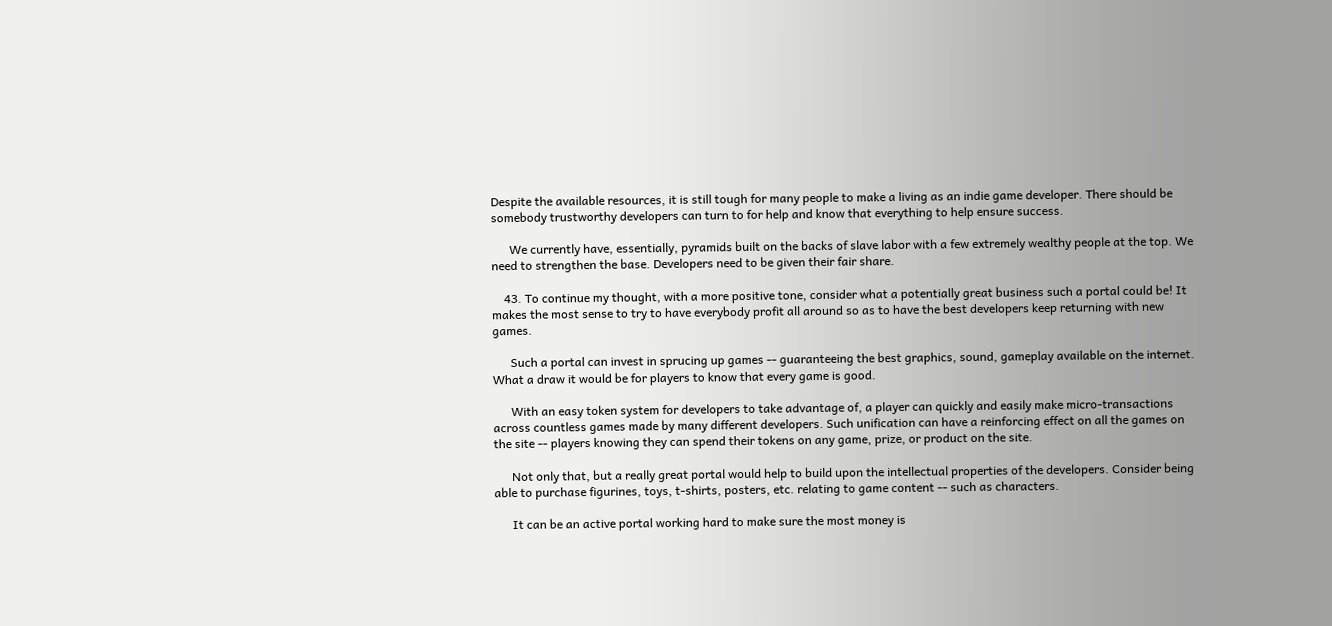Despite the available resources, it is still tough for many people to make a living as an indie game developer. There should be somebody trustworthy developers can turn to for help and know that everything to help ensure success.

      We currently have, essentially, pyramids built on the backs of slave labor with a few extremely wealthy people at the top. We need to strengthen the base. Developers need to be given their fair share.

    43. To continue my thought, with a more positive tone, consider what a potentially great business such a portal could be! It makes the most sense to try to have everybody profit all around so as to have the best developers keep returning with new games.

      Such a portal can invest in sprucing up games -- guaranteeing the best graphics, sound, gameplay available on the internet. What a draw it would be for players to know that every game is good.

      With an easy token system for developers to take advantage of, a player can quickly and easily make micro-transactions across countless games made by many different developers. Such unification can have a reinforcing effect on all the games on the site -- players knowing they can spend their tokens on any game, prize, or product on the site.

      Not only that, but a really great portal would help to build upon the intellectual properties of the developers. Consider being able to purchase figurines, toys, t-shirts, posters, etc. relating to game content -- such as characters.

      It can be an active portal working hard to make sure the most money is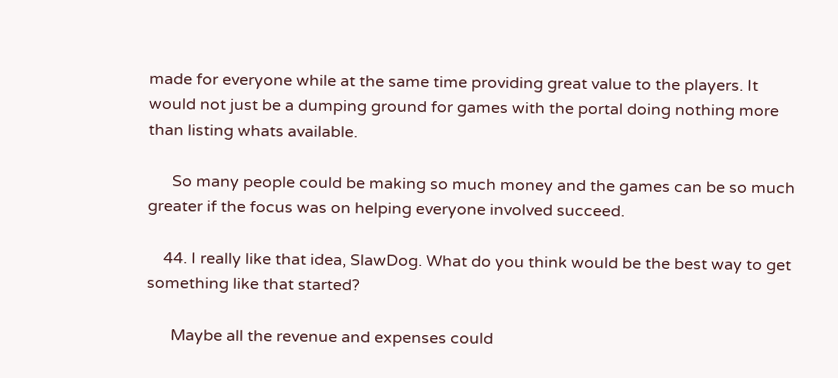made for everyone while at the same time providing great value to the players. It would not just be a dumping ground for games with the portal doing nothing more than listing whats available.

      So many people could be making so much money and the games can be so much greater if the focus was on helping everyone involved succeed.

    44. I really like that idea, SlawDog. What do you think would be the best way to get something like that started?

      Maybe all the revenue and expenses could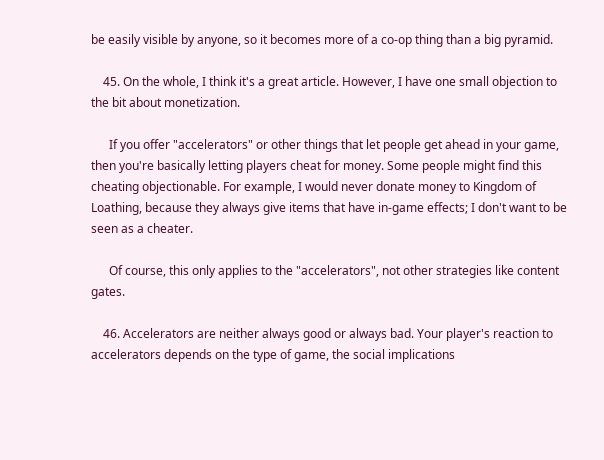be easily visible by anyone, so it becomes more of a co-op thing than a big pyramid.

    45. On the whole, I think it's a great article. However, I have one small objection to the bit about monetization.

      If you offer "accelerators" or other things that let people get ahead in your game, then you're basically letting players cheat for money. Some people might find this cheating objectionable. For example, I would never donate money to Kingdom of Loathing, because they always give items that have in-game effects; I don't want to be seen as a cheater.

      Of course, this only applies to the "accelerators", not other strategies like content gates.

    46. Accelerators are neither always good or always bad. Your player's reaction to accelerators depends on the type of game, the social implications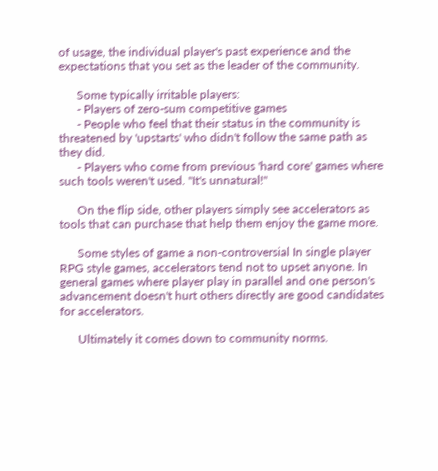of usage, the individual player's past experience and the expectations that you set as the leader of the community.

      Some typically irritable players:
      - Players of zero-sum competitive games
      - People who feel that their status in the community is threatened by 'upstarts' who didn't follow the same path as they did.
      - Players who come from previous 'hard core' games where such tools weren't used. "It's unnatural!"

      On the flip side, other players simply see accelerators as tools that can purchase that help them enjoy the game more.

      Some styles of game a non-controversial In single player RPG style games, accelerators tend not to upset anyone. In general games where player play in parallel and one person's advancement doesn't hurt others directly are good candidates for accelerators.

      Ultimately it comes down to community norms.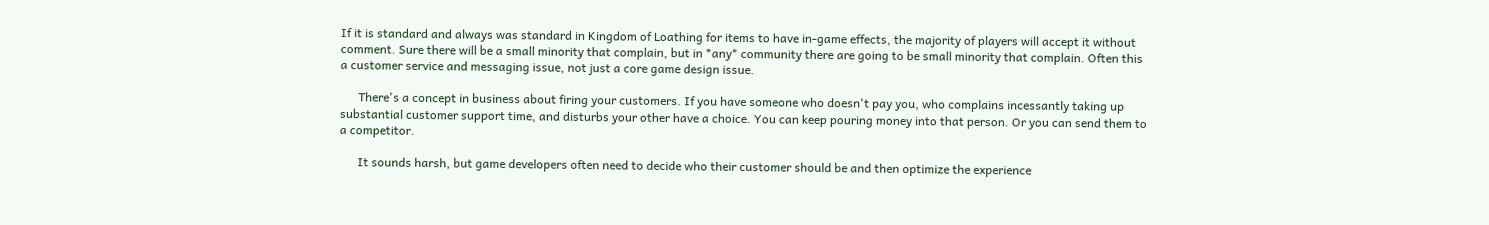If it is standard and always was standard in Kingdom of Loathing for items to have in-game effects, the majority of players will accept it without comment. Sure there will be a small minority that complain, but in *any* community there are going to be small minority that complain. Often this a customer service and messaging issue, not just a core game design issue.

      There's a concept in business about firing your customers. If you have someone who doesn't pay you, who complains incessantly taking up substantial customer support time, and disturbs your other have a choice. You can keep pouring money into that person. Or you can send them to a competitor.

      It sounds harsh, but game developers often need to decide who their customer should be and then optimize the experience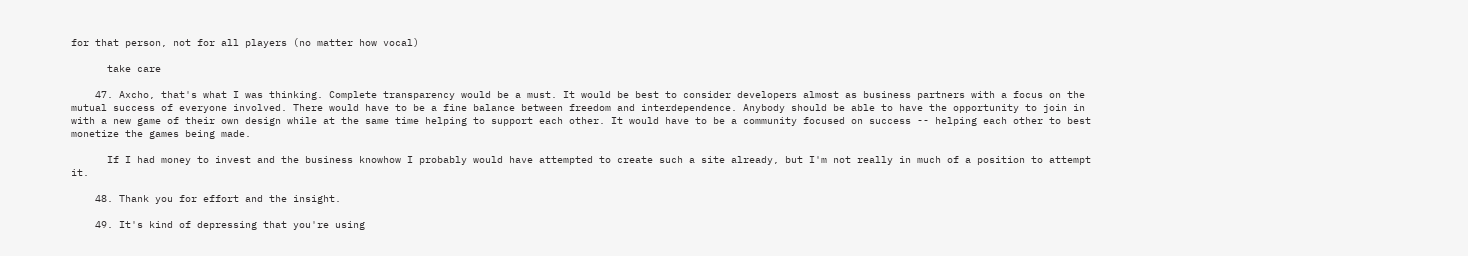for that person, not for all players (no matter how vocal)

      take care

    47. Axcho, that's what I was thinking. Complete transparency would be a must. It would be best to consider developers almost as business partners with a focus on the mutual success of everyone involved. There would have to be a fine balance between freedom and interdependence. Anybody should be able to have the opportunity to join in with a new game of their own design while at the same time helping to support each other. It would have to be a community focused on success -- helping each other to best monetize the games being made.

      If I had money to invest and the business knowhow I probably would have attempted to create such a site already, but I'm not really in much of a position to attempt it.

    48. Thank you for effort and the insight.

    49. It's kind of depressing that you're using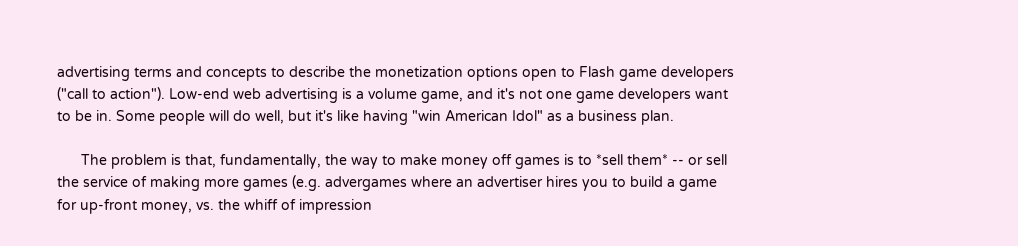advertising terms and concepts to describe the monetization options open to Flash game developers ("call to action"). Low-end web advertising is a volume game, and it's not one game developers want to be in. Some people will do well, but it's like having "win American Idol" as a business plan.

      The problem is that, fundamentally, the way to make money off games is to *sell them* -- or sell the service of making more games (e.g. advergames where an advertiser hires you to build a game for up-front money, vs. the whiff of impression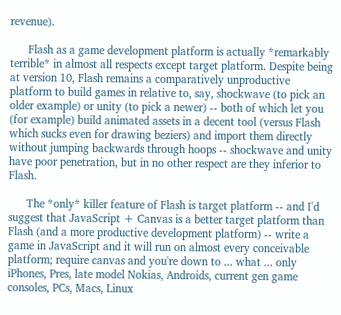revenue).

      Flash as a game development platform is actually *remarkably terrible* in almost all respects except target platform. Despite being at version 10, Flash remains a comparatively unproductive platform to build games in relative to, say, shockwave (to pick an older example) or unity (to pick a newer) -- both of which let you (for example) build animated assets in a decent tool (versus Flash which sucks even for drawing beziers) and import them directly without jumping backwards through hoops -- shockwave and unity have poor penetration, but in no other respect are they inferior to Flash.

      The *only* killer feature of Flash is target platform -- and I'd suggest that JavaScript + Canvas is a better target platform than Flash (and a more productive development platform) -- write a game in JavaScript and it will run on almost every conceivable platform; require canvas and you're down to ... what ... only iPhones, Pres, late model Nokias, Androids, current gen game consoles, PCs, Macs, Linux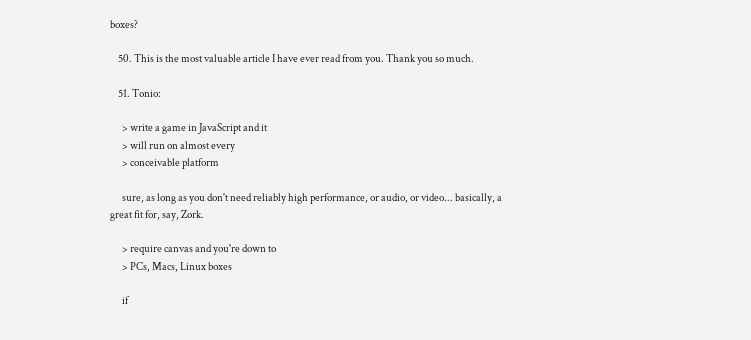boxes?

    50. This is the most valuable article I have ever read from you. Thank you so much.

    51. Tonio:

      > write a game in JavaScript and it
      > will run on almost every
      > conceivable platform

      sure, as long as you don't need reliably high performance, or audio, or video... basically, a great fit for, say, Zork.

      > require canvas and you're down to
      > PCs, Macs, Linux boxes

      if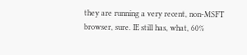they are running a very recent, non-MSFT browser, sure. IE still has, what, 60%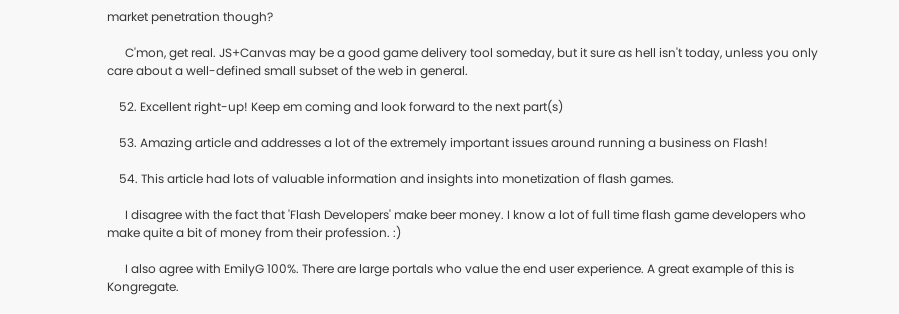market penetration though?

      C'mon, get real. JS+Canvas may be a good game delivery tool someday, but it sure as hell isn't today, unless you only care about a well-defined small subset of the web in general.

    52. Excellent right-up! Keep em coming and look forward to the next part(s)

    53. Amazing article and addresses a lot of the extremely important issues around running a business on Flash!

    54. This article had lots of valuable information and insights into monetization of flash games.

      I disagree with the fact that 'Flash Developers' make beer money. I know a lot of full time flash game developers who make quite a bit of money from their profession. :)

      I also agree with EmilyG 100%. There are large portals who value the end user experience. A great example of this is Kongregate.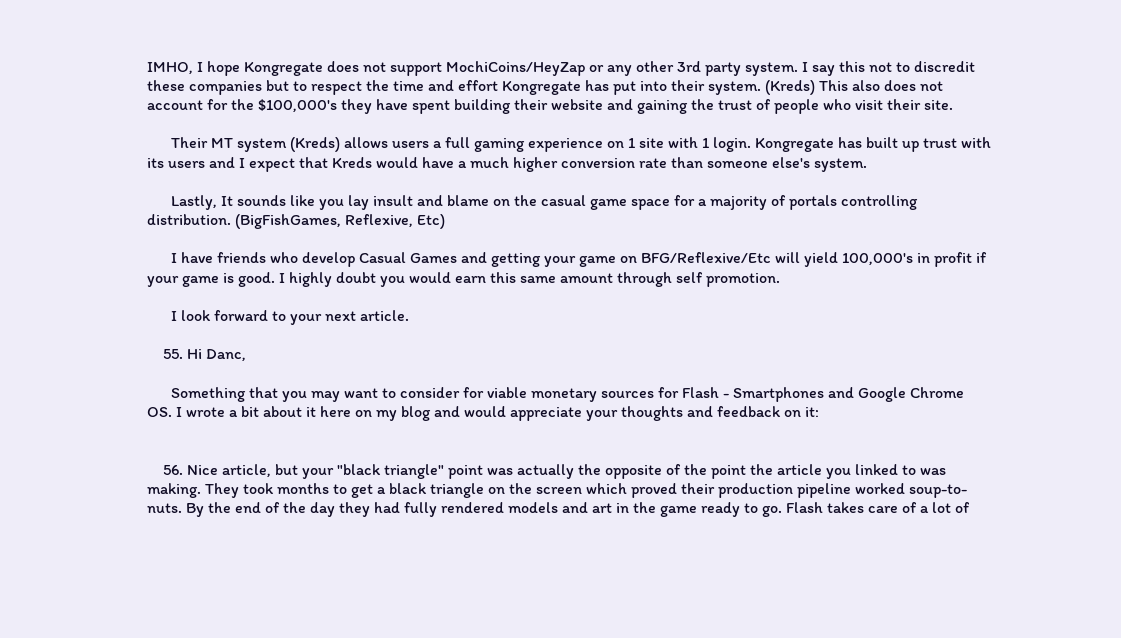IMHO, I hope Kongregate does not support MochiCoins/HeyZap or any other 3rd party system. I say this not to discredit these companies but to respect the time and effort Kongregate has put into their system. (Kreds) This also does not account for the $100,000's they have spent building their website and gaining the trust of people who visit their site.

      Their MT system (Kreds) allows users a full gaming experience on 1 site with 1 login. Kongregate has built up trust with its users and I expect that Kreds would have a much higher conversion rate than someone else's system.

      Lastly, It sounds like you lay insult and blame on the casual game space for a majority of portals controlling distribution. (BigFishGames, Reflexive, Etc)

      I have friends who develop Casual Games and getting your game on BFG/Reflexive/Etc will yield 100,000's in profit if your game is good. I highly doubt you would earn this same amount through self promotion.

      I look forward to your next article.

    55. Hi Danc,

      Something that you may want to consider for viable monetary sources for Flash - Smartphones and Google Chrome OS. I wrote a bit about it here on my blog and would appreciate your thoughts and feedback on it:


    56. Nice article, but your "black triangle" point was actually the opposite of the point the article you linked to was making. They took months to get a black triangle on the screen which proved their production pipeline worked soup-to-nuts. By the end of the day they had fully rendered models and art in the game ready to go. Flash takes care of a lot of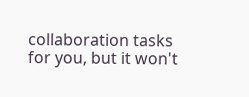collaboration tasks for you, but it won't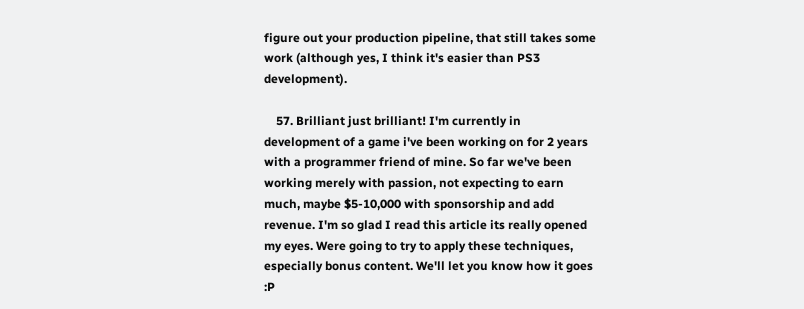figure out your production pipeline, that still takes some work (although yes, I think it's easier than PS3 development).

    57. Brilliant just brilliant! I'm currently in development of a game i've been working on for 2 years with a programmer friend of mine. So far we've been working merely with passion, not expecting to earn much, maybe $5-10,000 with sponsorship and add revenue. I'm so glad I read this article its really opened my eyes. Were going to try to apply these techniques, especially bonus content. We'll let you know how it goes :P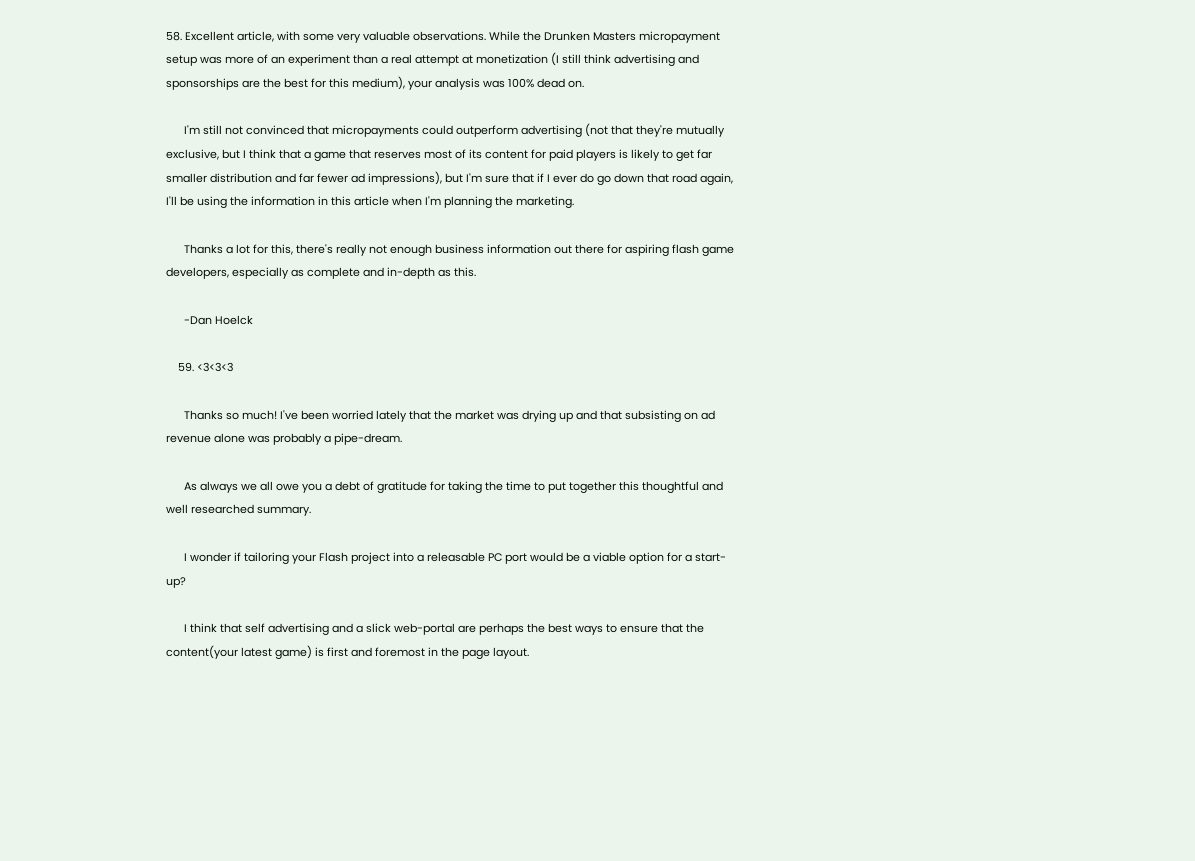58. Excellent article, with some very valuable observations. While the Drunken Masters micropayment setup was more of an experiment than a real attempt at monetization (I still think advertising and sponsorships are the best for this medium), your analysis was 100% dead on.

      I'm still not convinced that micropayments could outperform advertising (not that they're mutually exclusive, but I think that a game that reserves most of its content for paid players is likely to get far smaller distribution and far fewer ad impressions), but I'm sure that if I ever do go down that road again, I'll be using the information in this article when I'm planning the marketing.

      Thanks a lot for this, there's really not enough business information out there for aspiring flash game developers, especially as complete and in-depth as this.

      -Dan Hoelck

    59. <3<3<3

      Thanks so much! I've been worried lately that the market was drying up and that subsisting on ad revenue alone was probably a pipe-dream.

      As always we all owe you a debt of gratitude for taking the time to put together this thoughtful and well researched summary.

      I wonder if tailoring your Flash project into a releasable PC port would be a viable option for a start-up?

      I think that self advertising and a slick web-portal are perhaps the best ways to ensure that the content(your latest game) is first and foremost in the page layout.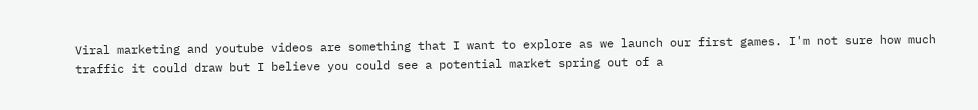Viral marketing and youtube videos are something that I want to explore as we launch our first games. I'm not sure how much traffic it could draw but I believe you could see a potential market spring out of a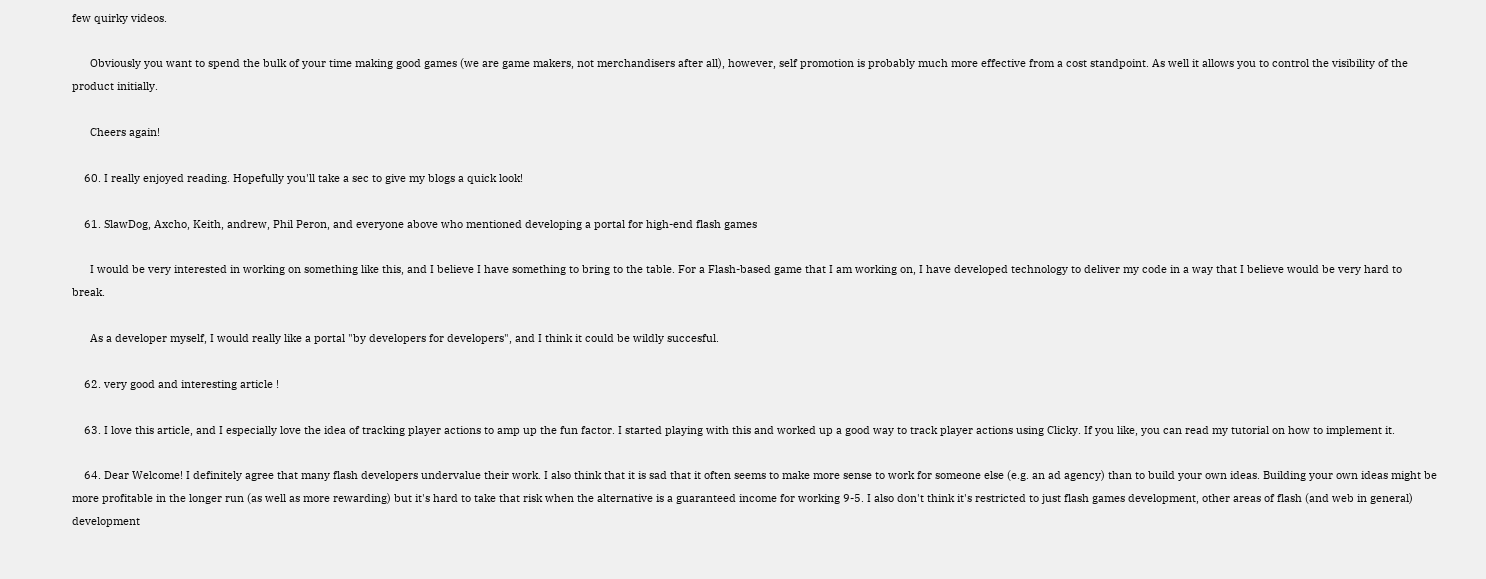few quirky videos.

      Obviously you want to spend the bulk of your time making good games (we are game makers, not merchandisers after all), however, self promotion is probably much more effective from a cost standpoint. As well it allows you to control the visibility of the product initially.

      Cheers again!

    60. I really enjoyed reading. Hopefully you'll take a sec to give my blogs a quick look!

    61. SlawDog, Axcho, Keith, andrew, Phil Peron, and everyone above who mentioned developing a portal for high-end flash games

      I would be very interested in working on something like this, and I believe I have something to bring to the table. For a Flash-based game that I am working on, I have developed technology to deliver my code in a way that I believe would be very hard to break.

      As a developer myself, I would really like a portal "by developers for developers", and I think it could be wildly succesful.

    62. very good and interesting article !

    63. I love this article, and I especially love the idea of tracking player actions to amp up the fun factor. I started playing with this and worked up a good way to track player actions using Clicky. If you like, you can read my tutorial on how to implement it.

    64. Dear Welcome! I definitely agree that many flash developers undervalue their work. I also think that it is sad that it often seems to make more sense to work for someone else (e.g. an ad agency) than to build your own ideas. Building your own ideas might be more profitable in the longer run (as well as more rewarding) but it's hard to take that risk when the alternative is a guaranteed income for working 9-5. I also don't think it's restricted to just flash games development, other areas of flash (and web in general) development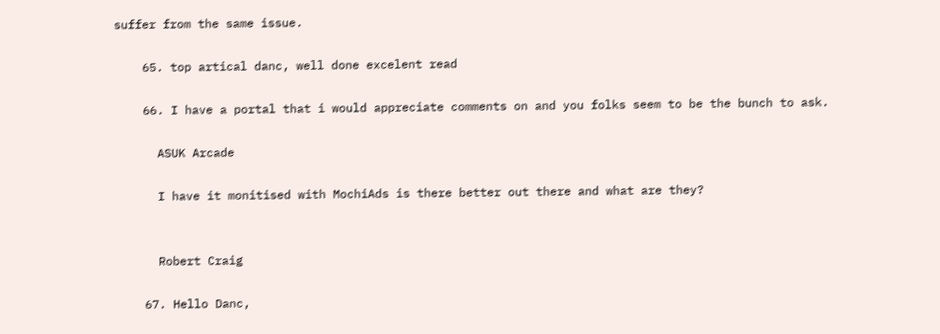suffer from the same issue.

    65. top artical danc, well done excelent read

    66. I have a portal that i would appreciate comments on and you folks seem to be the bunch to ask.

      ASUK Arcade

      I have it monitised with MochiAds is there better out there and what are they?


      Robert Craig

    67. Hello Danc,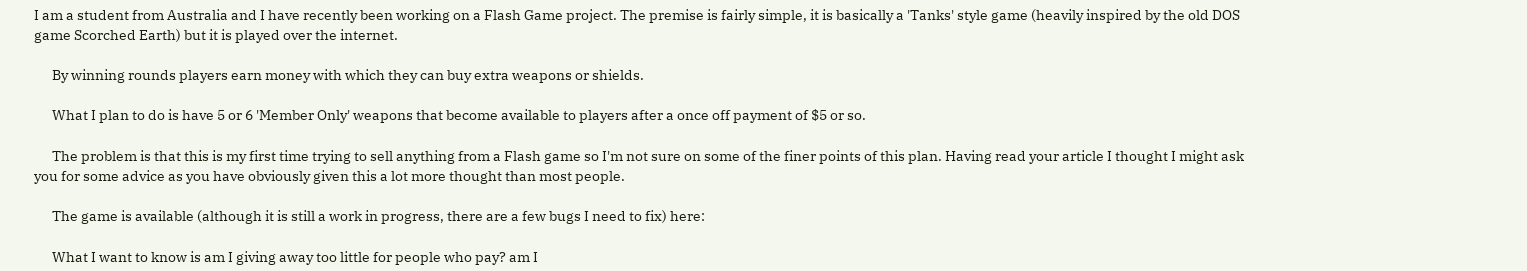I am a student from Australia and I have recently been working on a Flash Game project. The premise is fairly simple, it is basically a 'Tanks' style game (heavily inspired by the old DOS game Scorched Earth) but it is played over the internet.

      By winning rounds players earn money with which they can buy extra weapons or shields.

      What I plan to do is have 5 or 6 'Member Only' weapons that become available to players after a once off payment of $5 or so.

      The problem is that this is my first time trying to sell anything from a Flash game so I'm not sure on some of the finer points of this plan. Having read your article I thought I might ask you for some advice as you have obviously given this a lot more thought than most people.

      The game is available (although it is still a work in progress, there are a few bugs I need to fix) here:

      What I want to know is am I giving away too little for people who pay? am I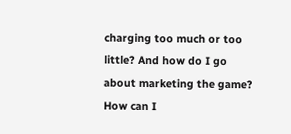charging too much or too little? And how do I go about marketing the game? How can I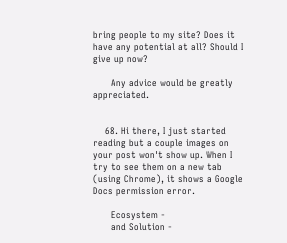bring people to my site? Does it have any potential at all? Should I give up now?

      Any advice would be greatly appreciated.


    68. Hi there, I just started reading but a couple images on your post won't show up. When I try to see them on a new tab (using Chrome), it shows a Google Docs permission error.

      Ecosystem -
      and Solution -